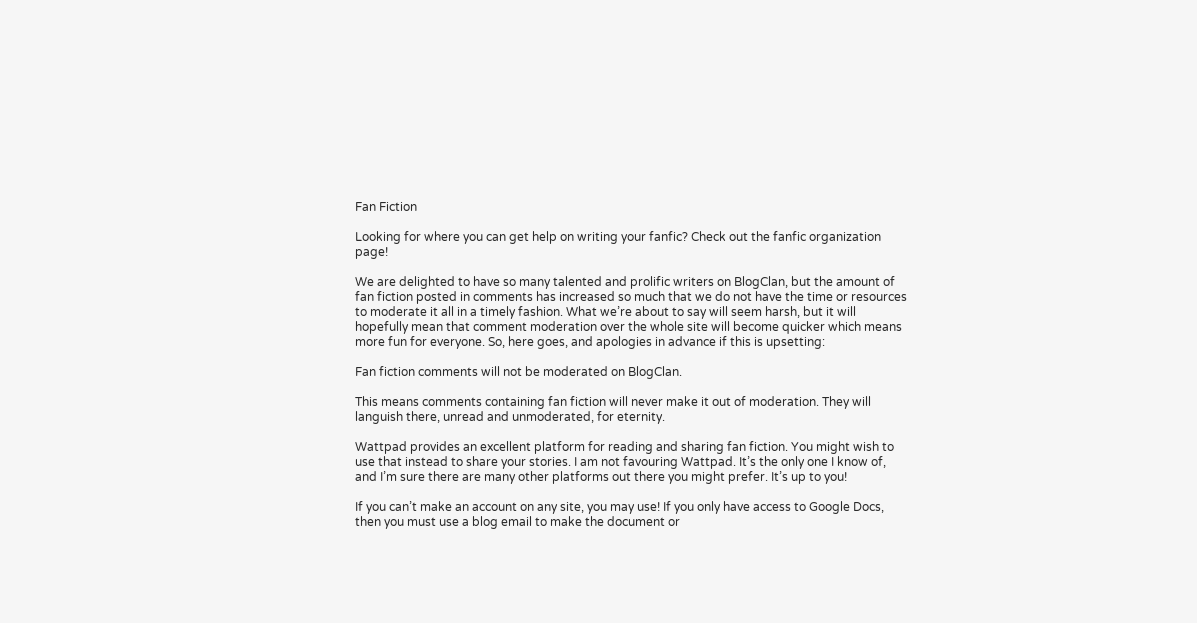Fan Fiction

Looking for where you can get help on writing your fanfic? Check out the fanfic organization page!

We are delighted to have so many talented and prolific writers on BlogClan, but the amount of fan fiction posted in comments has increased so much that we do not have the time or resources to moderate it all in a timely fashion. What we’re about to say will seem harsh, but it will hopefully mean that comment moderation over the whole site will become quicker which means more fun for everyone. So, here goes, and apologies in advance if this is upsetting:

Fan fiction comments will not be moderated on BlogClan.

This means comments containing fan fiction will never make it out of moderation. They will languish there, unread and unmoderated, for eternity.

Wattpad provides an excellent platform for reading and sharing fan fiction. You might wish to use that instead to share your stories. I am not favouring Wattpad. It’s the only one I know of, and I’m sure there are many other platforms out there you might prefer. It’s up to you!

If you can’t make an account on any site, you may use! If you only have access to Google Docs, then you must use a blog email to make the document or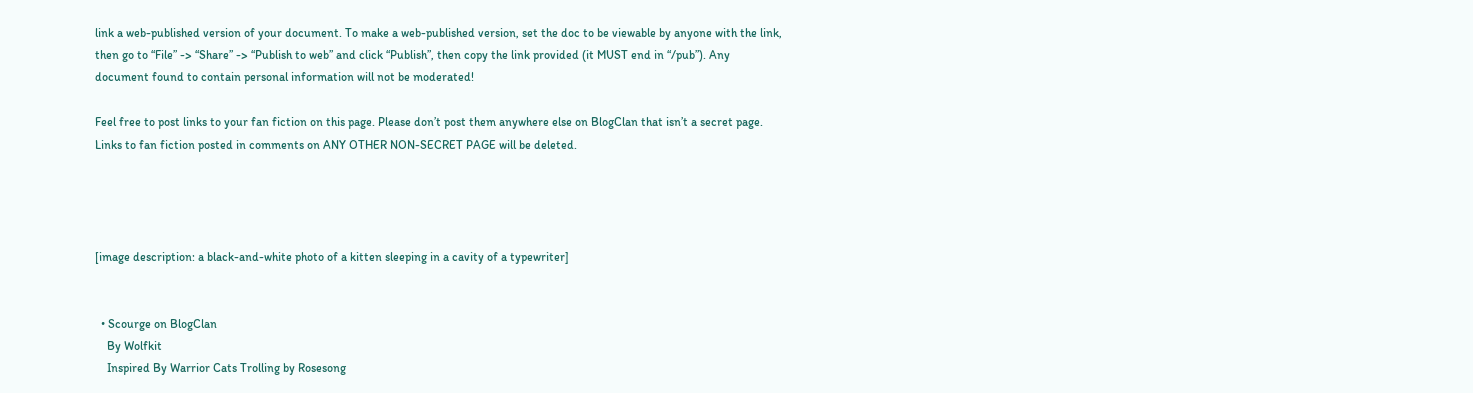link a web-published version of your document. To make a web-published version, set the doc to be viewable by anyone with the link, then go to “File” -> “Share” -> “Publish to web” and click “Publish”, then copy the link provided (it MUST end in “/pub”). Any document found to contain personal information will not be moderated!

Feel free to post links to your fan fiction on this page. Please don’t post them anywhere else on BlogClan that isn’t a secret page. Links to fan fiction posted in comments on ANY OTHER NON-SECRET PAGE will be deleted.




[image description: a black-and-white photo of a kitten sleeping in a cavity of a typewriter]


  • Scourge on BlogClan
    By Wolfkit
    Inspired By Warrior Cats Trolling by Rosesong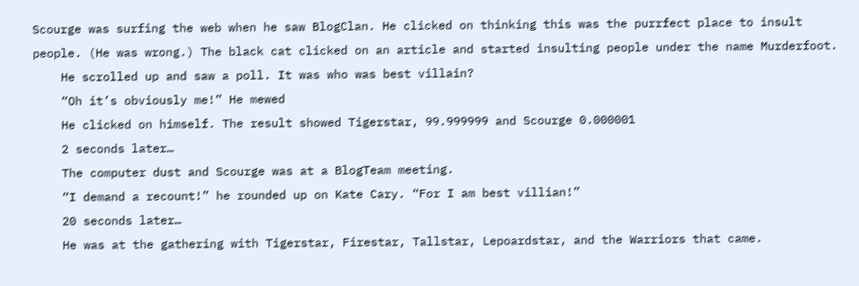Scourge was surfing the web when he saw BlogClan. He clicked on thinking this was the purrfect place to insult people. (He was wrong.) The black cat clicked on an article and started insulting people under the name Murderfoot.
    He scrolled up and saw a poll. It was who was best villain?
    “Oh it’s obviously me!” He mewed
    He clicked on himself. The result showed Tigerstar, 99.999999 and Scourge 0.000001
    2 seconds later…
    The computer dust and Scourge was at a BlogTeam meeting.
    “I demand a recount!” he rounded up on Kate Cary. “For I am best villian!”
    20 seconds later…
    He was at the gathering with Tigerstar, Firestar, Tallstar, Lepoardstar, and the Warriors that came.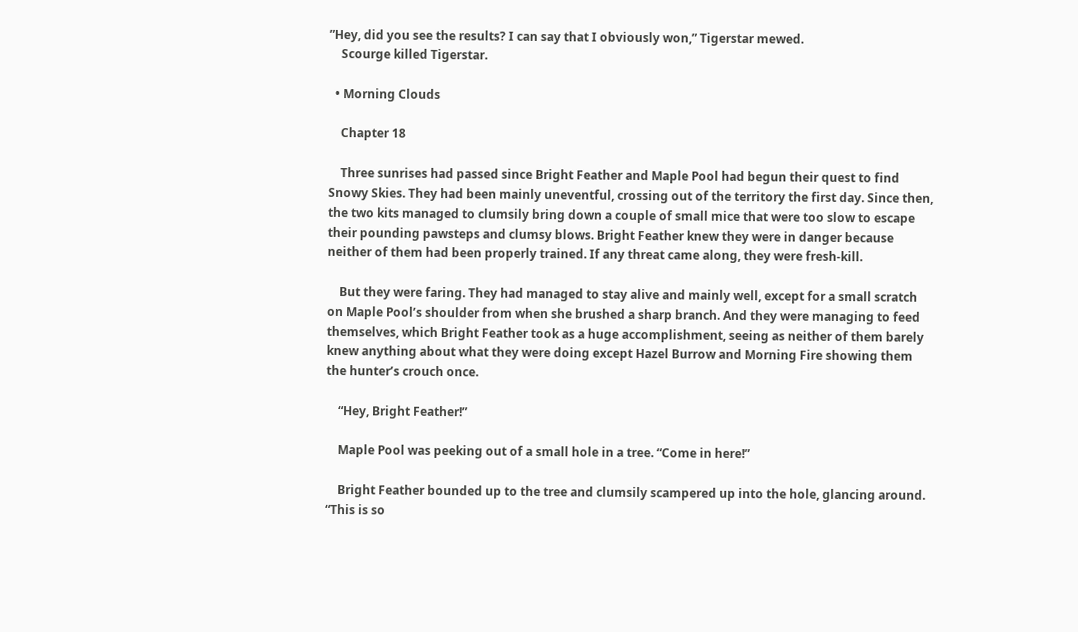”Hey, did you see the results? I can say that I obviously won,” Tigerstar mewed.
    Scourge killed Tigerstar.

  • Morning Clouds

    Chapter 18

    Three sunrises had passed since Bright Feather and Maple Pool had begun their quest to find Snowy Skies. They had been mainly uneventful, crossing out of the territory the first day. Since then, the two kits managed to clumsily bring down a couple of small mice that were too slow to escape their pounding pawsteps and clumsy blows. Bright Feather knew they were in danger because neither of them had been properly trained. If any threat came along, they were fresh-kill.

    But they were faring. They had managed to stay alive and mainly well, except for a small scratch on Maple Pool’s shoulder from when she brushed a sharp branch. And they were managing to feed themselves, which Bright Feather took as a huge accomplishment, seeing as neither of them barely knew anything about what they were doing except Hazel Burrow and Morning Fire showing them the hunter’s crouch once.

    “Hey, Bright Feather!”

    Maple Pool was peeking out of a small hole in a tree. “Come in here!”

    Bright Feather bounded up to the tree and clumsily scampered up into the hole, glancing around. “This is so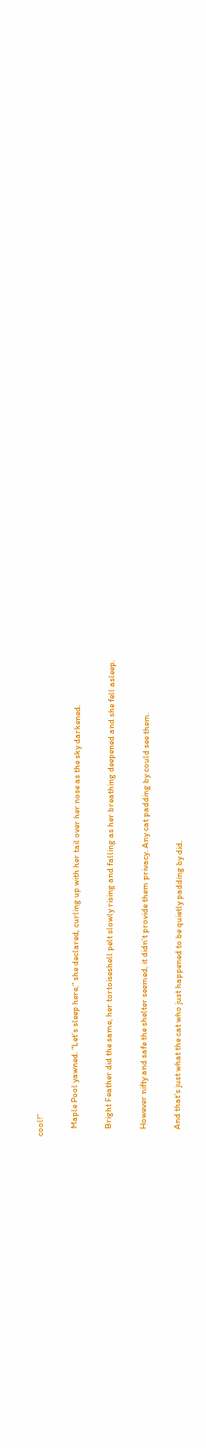cool!”

    Maple Pool yawned. “Let’s sleep here,” she declared, curling up with her tail over her nose as the sky darkened.

    Bright Feather did the same, her tortoiseshell pelt slowly rising and falling as her breathing deepened and she fell asleep.

    However nifty and safe the shelter seemed, it didn’t provide them privacy. Any cat padding by could see them.

    And that’s just what the cat who just happened to be quietly padding by did.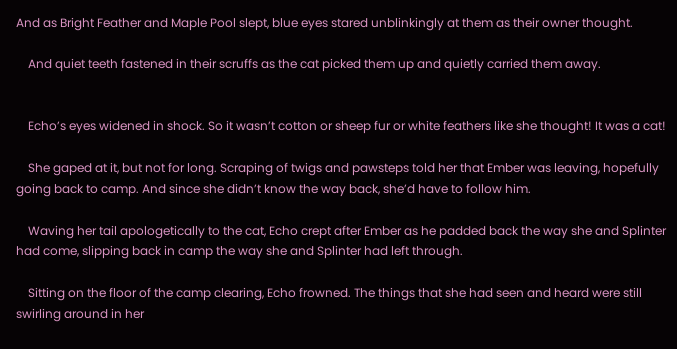And as Bright Feather and Maple Pool slept, blue eyes stared unblinkingly at them as their owner thought.

    And quiet teeth fastened in their scruffs as the cat picked them up and quietly carried them away.


    Echo’s eyes widened in shock. So it wasn’t cotton or sheep fur or white feathers like she thought! It was a cat!

    She gaped at it, but not for long. Scraping of twigs and pawsteps told her that Ember was leaving, hopefully going back to camp. And since she didn’t know the way back, she’d have to follow him.

    Waving her tail apologetically to the cat, Echo crept after Ember as he padded back the way she and Splinter had come, slipping back in camp the way she and Splinter had left through.

    Sitting on the floor of the camp clearing, Echo frowned. The things that she had seen and heard were still swirling around in her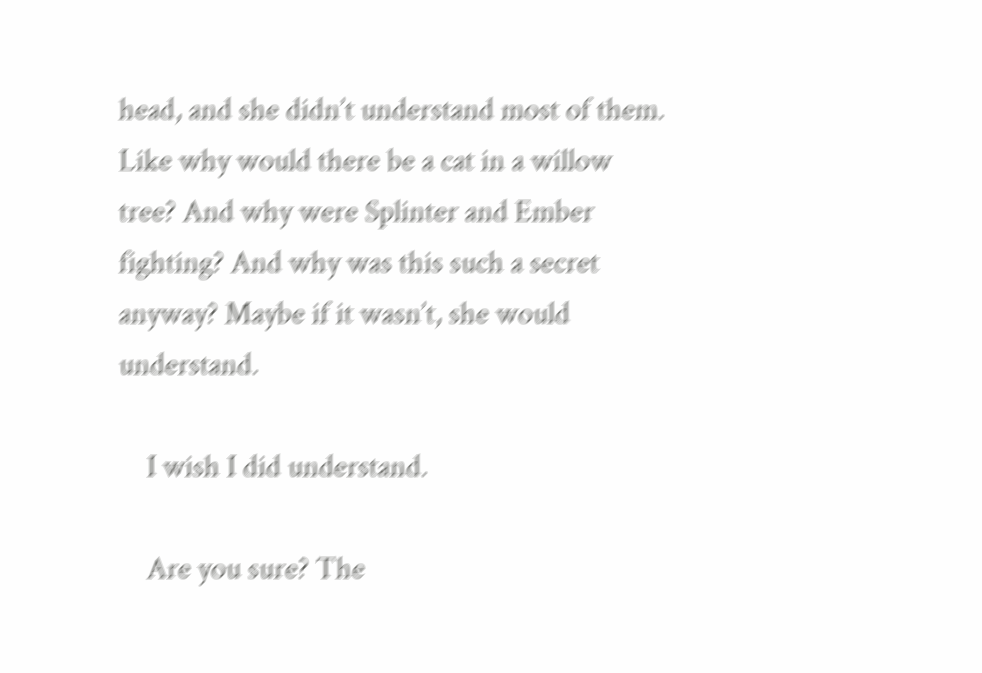head, and she didn’t understand most of them. Like why would there be a cat in a willow tree? And why were Splinter and Ember fighting? And why was this such a secret anyway? Maybe if it wasn’t, she would understand.

    I wish I did understand.

    Are you sure? The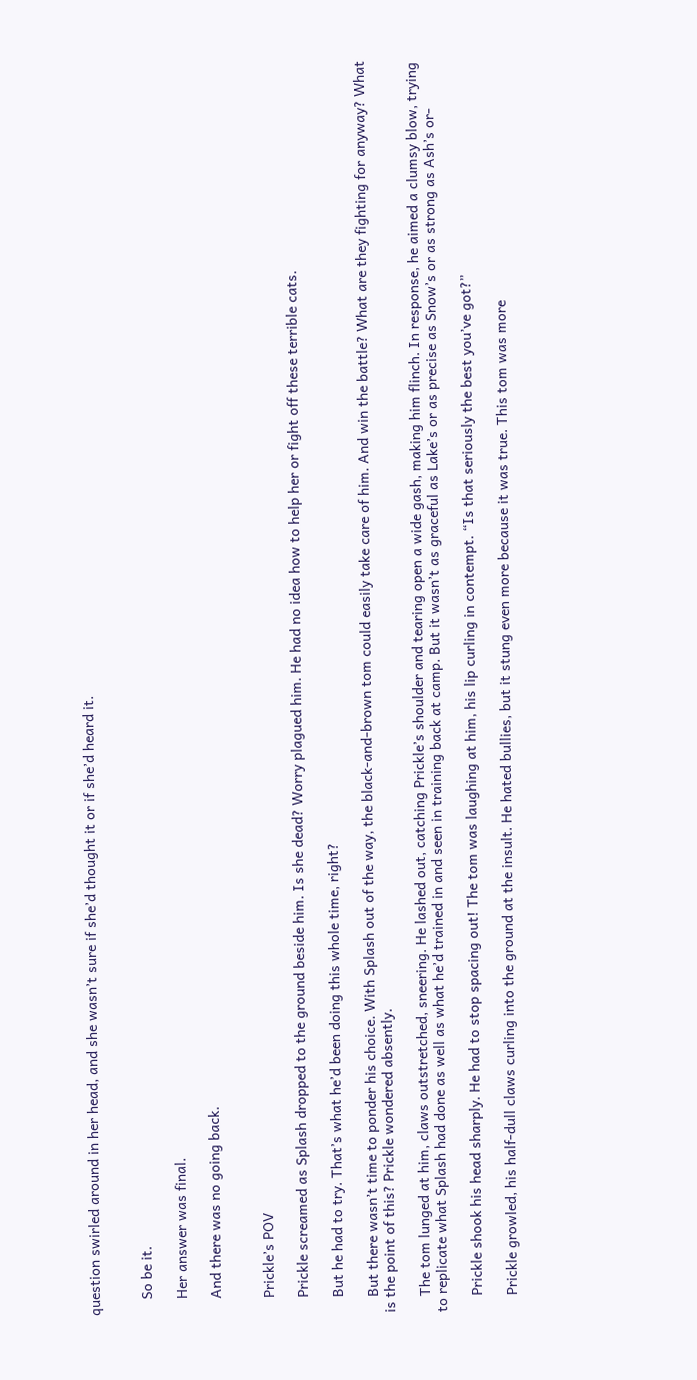question swirled around in her head, and she wasn’t sure if she’d thought it or if she’d heard it.


    So be it.

    Her answer was final.

    And there was no going back.


    Prickle’s POV

    Prickle screamed as Splash dropped to the ground beside him. Is she dead? Worry plagued him. He had no idea how to help her or fight off these terrible cats.

    But he had to try. That’s what he’d been doing this whole time, right?

    But there wasn’t time to ponder his choice. With Splash out of the way, the black-and-brown tom could easily take care of him. And win the battle? What are they fighting for anyway? What is the point of this? Prickle wondered absently.

    The tom lunged at him, claws outstretched, sneering. He lashed out, catching Prickle’s shoulder and tearing open a wide gash, making him flinch. In response, he aimed a clumsy blow, trying to replicate what Splash had done as well as what he’d trained in and seen in training back at camp. But it wasn’t as graceful as Lake’s or as precise as Snow’s or as strong as Ash’s or-

    Prickle shook his head sharply. He had to stop spacing out! The tom was laughing at him, his lip curling in contempt. “Is that seriously the best you’ve got?”

    Prickle growled, his half-dull claws curling into the ground at the insult. He hated bullies, but it stung even more because it was true. This tom was more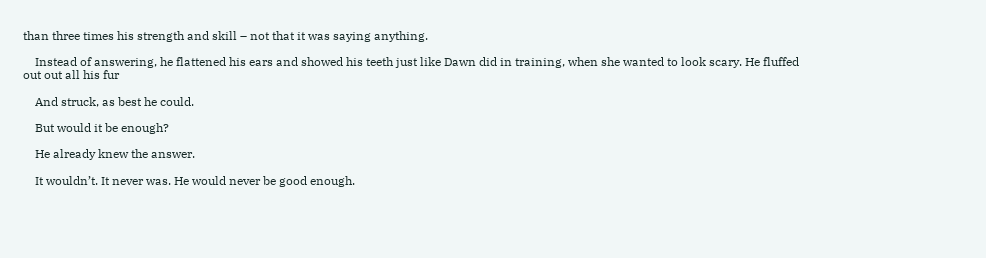than three times his strength and skill – not that it was saying anything.

    Instead of answering, he flattened his ears and showed his teeth just like Dawn did in training, when she wanted to look scary. He fluffed out out all his fur

    And struck, as best he could.

    But would it be enough?

    He already knew the answer.

    It wouldn’t. It never was. He would never be good enough.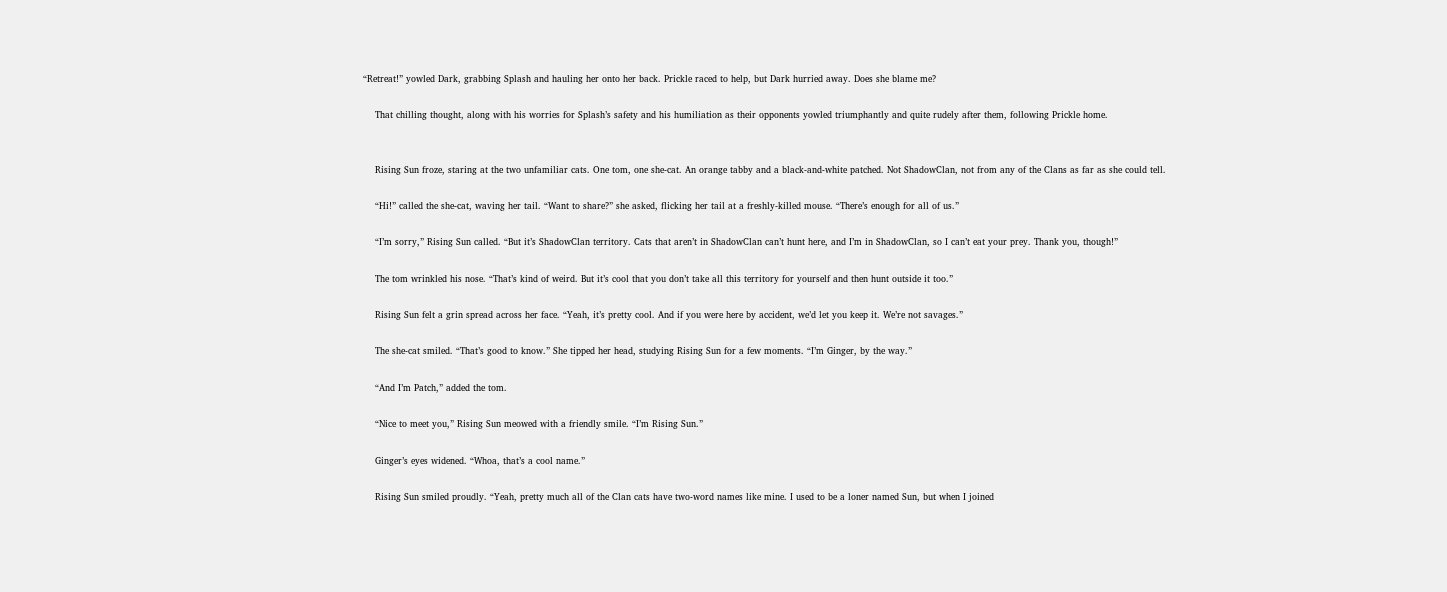“Retreat!” yowled Dark, grabbing Splash and hauling her onto her back. Prickle raced to help, but Dark hurried away. Does she blame me?

    That chilling thought, along with his worries for Splash’s safety and his humiliation as their opponents yowled triumphantly and quite rudely after them, following Prickle home.


    Rising Sun froze, staring at the two unfamiliar cats. One tom, one she-cat. An orange tabby and a black-and-white patched. Not ShadowClan, not from any of the Clans as far as she could tell.

    “Hi!” called the she-cat, waving her tail. “Want to share?” she asked, flicking her tail at a freshly-killed mouse. “There’s enough for all of us.”

    “I’m sorry,” Rising Sun called. “But it’s ShadowClan territory. Cats that aren’t in ShadowClan can’t hunt here, and I’m in ShadowClan, so I can’t eat your prey. Thank you, though!”

    The tom wrinkled his nose. “That’s kind of weird. But it’s cool that you don’t take all this territory for yourself and then hunt outside it too.”

    Rising Sun felt a grin spread across her face. “Yeah, it’s pretty cool. And if you were here by accident, we’d let you keep it. We’re not savages.”

    The she-cat smiled. “That’s good to know.” She tipped her head, studying Rising Sun for a few moments. “I’m Ginger, by the way.”

    “And I’m Patch,” added the tom.

    “Nice to meet you,” Rising Sun meowed with a friendly smile. “I’m Rising Sun.”

    Ginger’s eyes widened. “Whoa, that’s a cool name.”

    Rising Sun smiled proudly. “Yeah, pretty much all of the Clan cats have two-word names like mine. I used to be a loner named Sun, but when I joined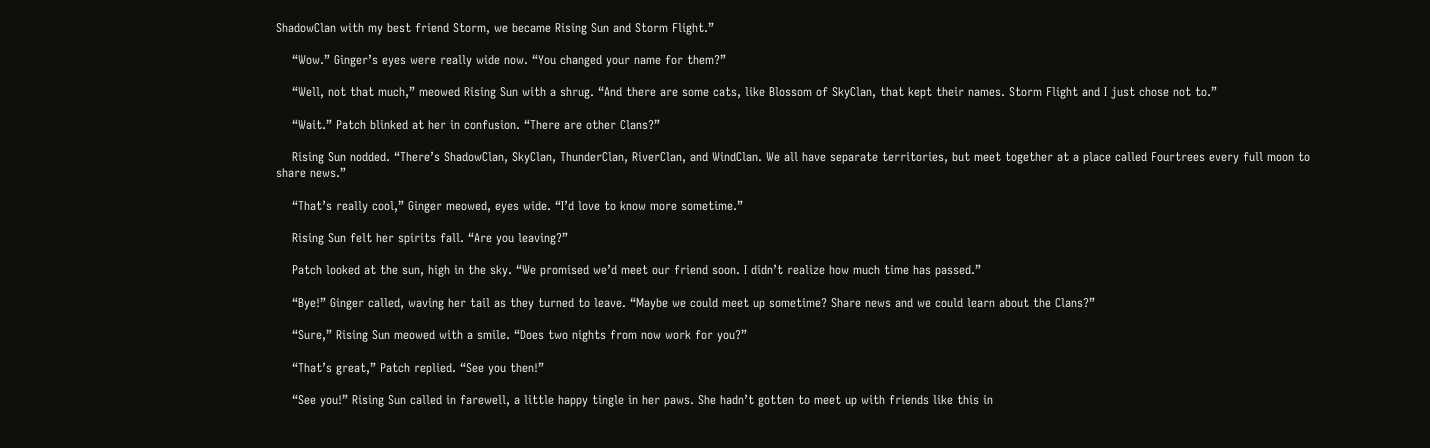ShadowClan with my best friend Storm, we became Rising Sun and Storm Flight.”

    “Wow.” Ginger’s eyes were really wide now. “You changed your name for them?”

    “Well, not that much,” meowed Rising Sun with a shrug. “And there are some cats, like Blossom of SkyClan, that kept their names. Storm Flight and I just chose not to.”

    “Wait.” Patch blinked at her in confusion. “There are other Clans?”

    Rising Sun nodded. “There’s ShadowClan, SkyClan, ThunderClan, RiverClan, and WindClan. We all have separate territories, but meet together at a place called Fourtrees every full moon to share news.”

    “That’s really cool,” Ginger meowed, eyes wide. “I’d love to know more sometime.”

    Rising Sun felt her spirits fall. “Are you leaving?”

    Patch looked at the sun, high in the sky. “We promised we’d meet our friend soon. I didn’t realize how much time has passed.”

    “Bye!” Ginger called, waving her tail as they turned to leave. “Maybe we could meet up sometime? Share news and we could learn about the Clans?”

    “Sure,” Rising Sun meowed with a smile. “Does two nights from now work for you?”

    “That’s great,” Patch replied. “See you then!”

    “See you!” Rising Sun called in farewell, a little happy tingle in her paws. She hadn’t gotten to meet up with friends like this in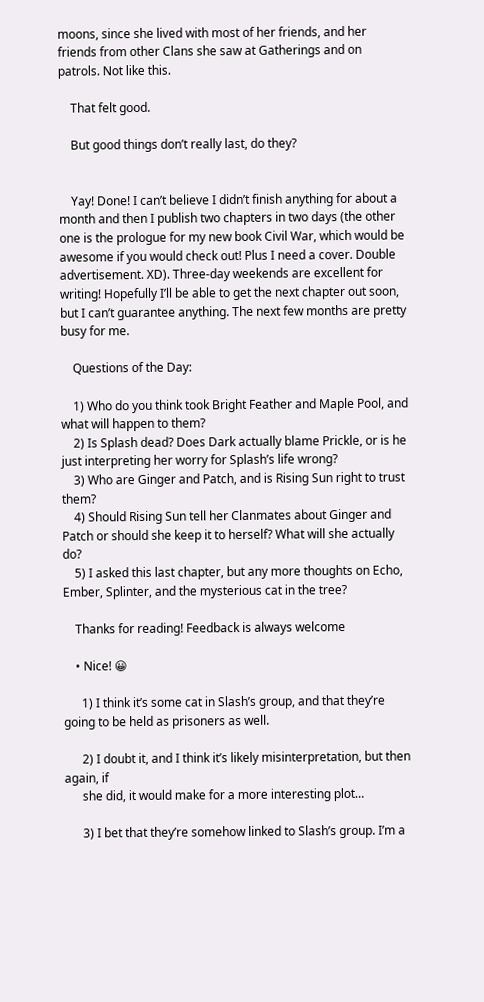moons, since she lived with most of her friends, and her friends from other Clans she saw at Gatherings and on patrols. Not like this.

    That felt good.

    But good things don’t really last, do they?


    Yay! Done! I can’t believe I didn’t finish anything for about a month and then I publish two chapters in two days (the other one is the prologue for my new book Civil War, which would be awesome if you would check out! Plus I need a cover. Double advertisement. XD). Three-day weekends are excellent for writing! Hopefully I’ll be able to get the next chapter out soon, but I can’t guarantee anything. The next few months are pretty busy for me.

    Questions of the Day:

    1) Who do you think took Bright Feather and Maple Pool, and what will happen to them?
    2) Is Splash dead? Does Dark actually blame Prickle, or is he just interpreting her worry for Splash’s life wrong?
    3) Who are Ginger and Patch, and is Rising Sun right to trust them?
    4) Should Rising Sun tell her Clanmates about Ginger and Patch or should she keep it to herself? What will she actually do?
    5) I asked this last chapter, but any more thoughts on Echo, Ember, Splinter, and the mysterious cat in the tree?

    Thanks for reading! Feedback is always welcome

    • Nice! 😀

      1) I think it’s some cat in Slash’s group, and that they’re going to be held as prisoners as well.

      2) I doubt it, and I think it’s likely misinterpretation, but then again, if
      she did, it would make for a more interesting plot…

      3) I bet that they’re somehow linked to Slash’s group. I’m a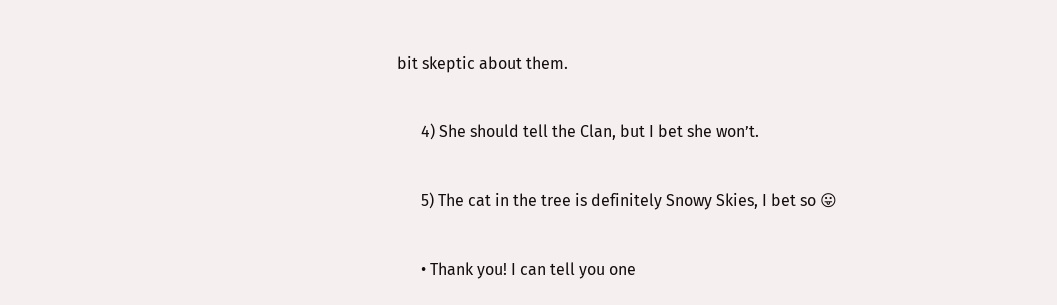bit skeptic about them.

      4) She should tell the Clan, but I bet she won’t.

      5) The cat in the tree is definitely Snowy Skies, I bet so 😛

      • Thank you! I can tell you one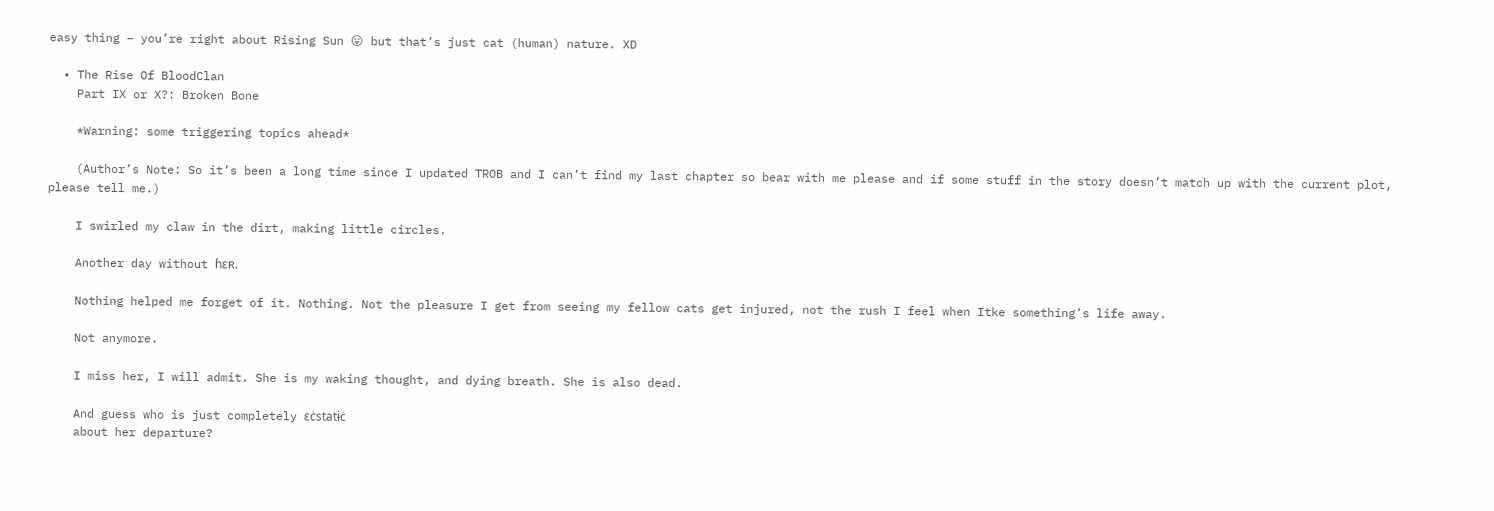easy thing – you’re right about Rising Sun 😛 but that’s just cat (human) nature. XD

  • The Rise Of BloodClan
    Part IX or X?: Broken Bone

    *Warning: some triggering topics ahead*

    (Author’s Note: So it’s been a long time since I updated TROB and I can’t find my last chapter so bear with me please and if some stuff in the story doesn’t match up with the current plot, please tell me.)

    I swirled my claw in the dirt, making little circles.

    Another day without ɦɛʀ.

    Nothing helped me forget of it. Nothing. Not the pleasure I get from seeing my fellow cats get injured, not the rush I feel when Itke something’s life away.

    Not anymore.

    I miss her, I will admit. She is my waking thought, and dying breath. She is also dead.

    And guess who is just completely ɛċstatɨċ
    about her departure?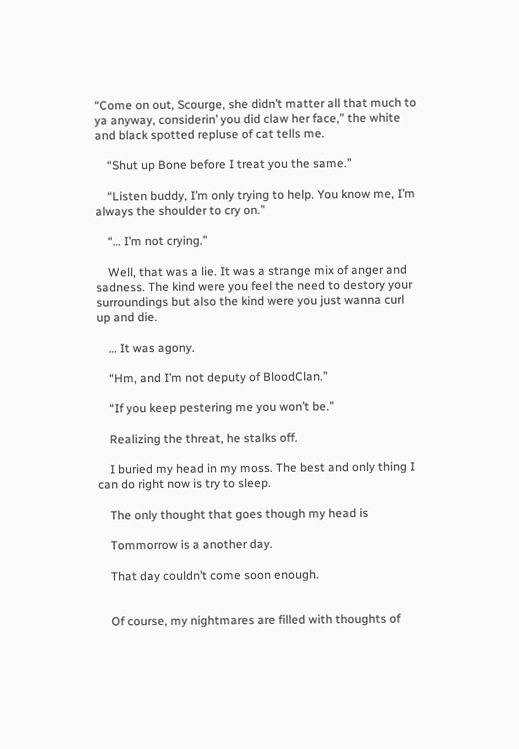“Come on out, Scourge, she didn’t matter all that much to ya anyway, considerin’ you did claw her face,” the white and black spotted repluse of cat tells me.

    “Shut up Bone before I treat you the same.”

    “Listen buddy, I’m only trying to help. You know me, I’m always the shoulder to cry on.”

    “… I’m not crying.”

    Well, that was a lie. It was a strange mix of anger and sadness. The kind were you feel the need to destory your surroundings but also the kind were you just wanna curl up and die.

    … It was agony.

    “Hm, and I’m not deputy of BloodClan.”

    “If you keep pestering me you won’t be.”

    Realizing the threat, he stalks off.

    I buried my head in my moss. The best and only thing I can do right now is try to sleep.

    The only thought that goes though my head is

    Tommorrow is a another day.

    That day couldn’t come soon enough.


    Of course, my nightmares are filled with thoughts of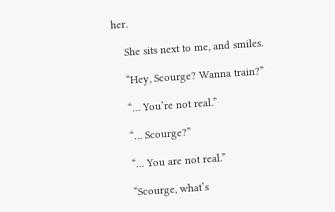her.

    She sits next to me, and smiles.

    “Hey, Scourge? Wanna train?”

    “… You’re not real.”

    “… Scourge?”

    “… You are not real.”

    “Scourge, what’s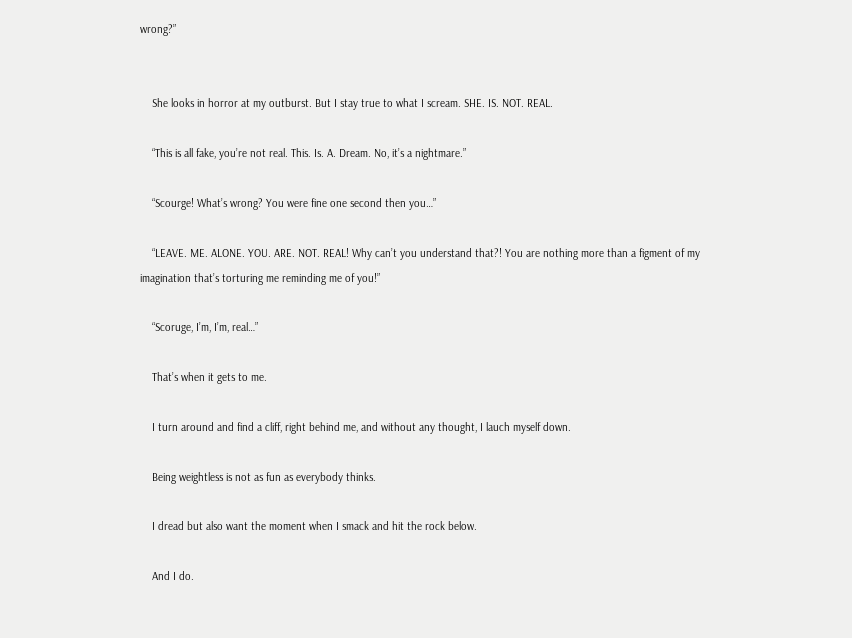wrong?”


    She looks in horror at my outburst. But I stay true to what I scream. SHE. IS. NOT. REAL.

    “This is all fake, you’re not real. This. Is. A. Dream. No, it’s a nightmare.”

    “Scourge! What’s wrong? You were fine one second then you…”

    “LEAVE. ME. ALONE. YOU. ARE. NOT. REAL! Why can’t you understand that?! You are nothing more than a figment of my imagination that’s torturing me reminding me of you!”

    “Scoruge, I’m, I’m, real…”

    That’s when it gets to me.

    I turn around and find a cliff, right behind me, and without any thought, I lauch myself down.

    Being weightless is not as fun as everybody thinks.

    I dread but also want the moment when I smack and hit the rock below.

    And I do.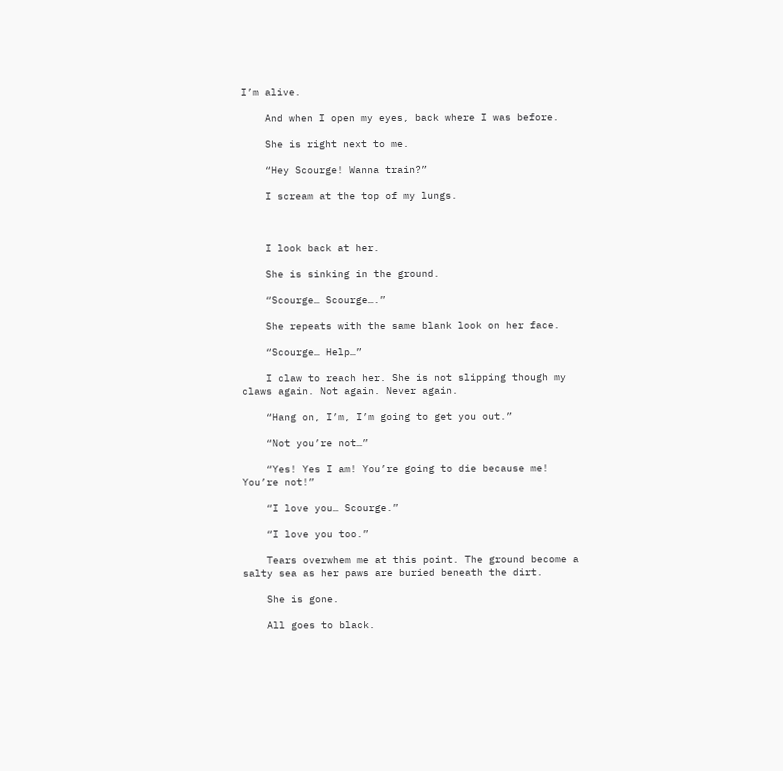I’m alive.

    And when I open my eyes, back where I was before.

    She is right next to me.

    “Hey Scourge! Wanna train?”

    I scream at the top of my lungs.



    I look back at her.

    She is sinking in the ground.

    “Scourge… Scourge….”

    She repeats with the same blank look on her face.

    “Scourge… Help…”

    I claw to reach her. She is not slipping though my claws again. Not again. Never again.

    “Hang on, I’m, I’m going to get you out.”

    “Not you’re not…”

    “Yes! Yes I am! You’re going to die because me! You’re not!”

    “I love you… Scourge.”

    “I love you too.”

    Tears overwhem me at this point. The ground become a salty sea as her paws are buried beneath the dirt.

    She is gone.

    All goes to black.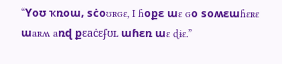“Yօʊ ҡռօա, sċօʊʀɢɛ, I ɦօքɛ աɛ ɢօ sօʍɛաɦɛʀɛ աaʀʍ aռɖ քɛaċɛʄʊʟ աɦɛռ աɛ ɖɨɛ.”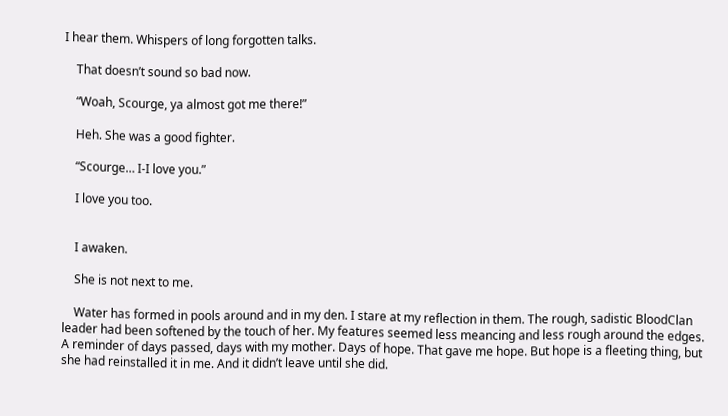I hear them. Whispers of long forgotten talks.

    That doesn’t sound so bad now.

    “Woah, Scourge, ya almost got me there!”

    Heh. She was a good fighter.

    “Scourge… I-I love you.”

    I love you too.


    I awaken.

    She is not next to me.

    Water has formed in pools around and in my den. I stare at my reflection in them. The rough, sadistic BloodClan leader had been softened by the touch of her. My features seemed less meancing and less rough around the edges. A reminder of days passed, days with my mother. Days of hope. That gave me hope. But hope is a fleeting thing, but she had reinstalled it in me. And it didn’t leave until she did.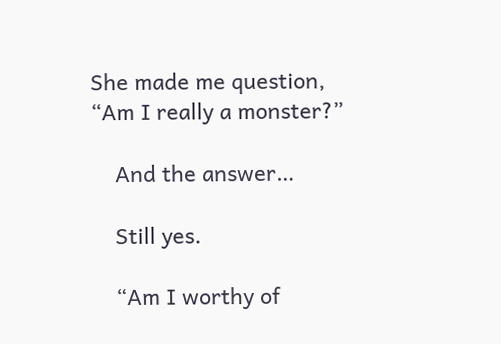She made me question, “Am I really a monster?”

    And the answer…

    Still yes.

    “Am I worthy of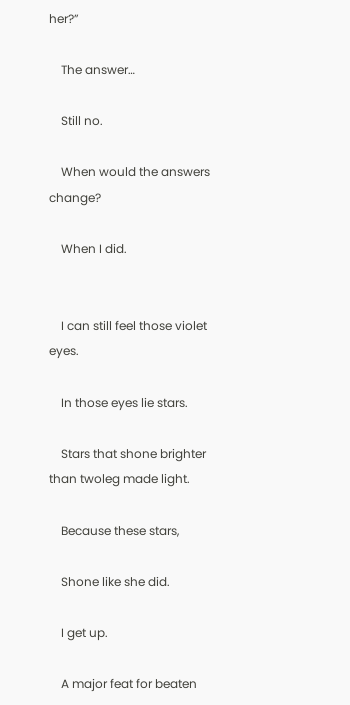her?”

    The answer…

    Still no.

    When would the answers change?

    When I did.


    I can still feel those violet eyes.

    In those eyes lie stars.

    Stars that shone brighter than twoleg made light.

    Because these stars,

    Shone like she did.

    I get up.

    A major feat for beaten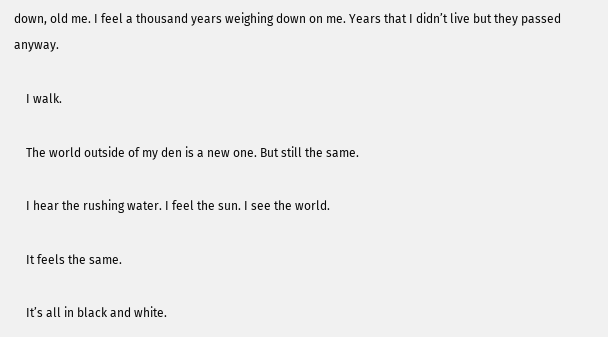down, old me. I feel a thousand years weighing down on me. Years that I didn’t live but they passed anyway.

    I walk.

    The world outside of my den is a new one. But still the same.

    I hear the rushing water. I feel the sun. I see the world.

    It feels the same.

    It’s all in black and white.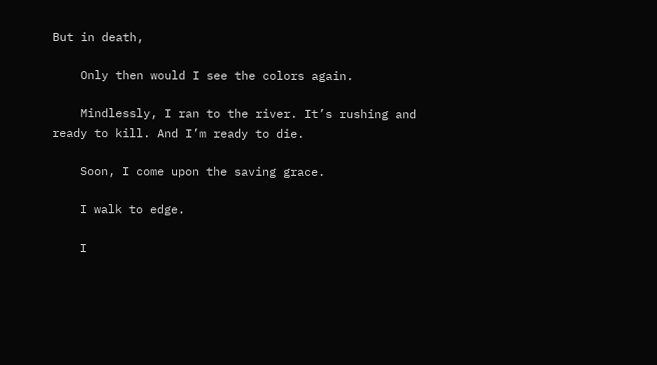But in death,

    Only then would I see the colors again.

    Mindlessly, I ran to the river. It’s rushing and ready to kill. And I’m ready to die.

    Soon, I come upon the saving grace.

    I walk to edge.

    I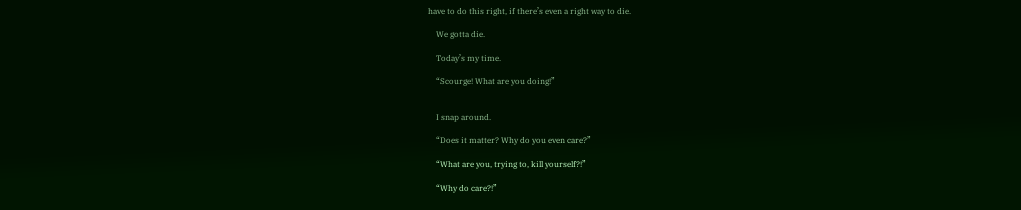have to do this right, if there’s even a right way to die.

    We gotta die.

    Today’s my time.

    “Scourge! What are you doing!”


    I snap around.

    “Does it matter? Why do you even care?”

    “What are you, trying to, kill yourself?!”

    “Why do care?!”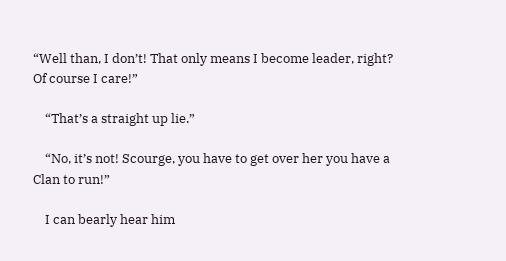“Well than, I don’t! That only means I become leader, right? Of course I care!”

    “That’s a straight up lie.”

    “No, it’s not! Scourge, you have to get over her you have a Clan to run!”

    I can bearly hear him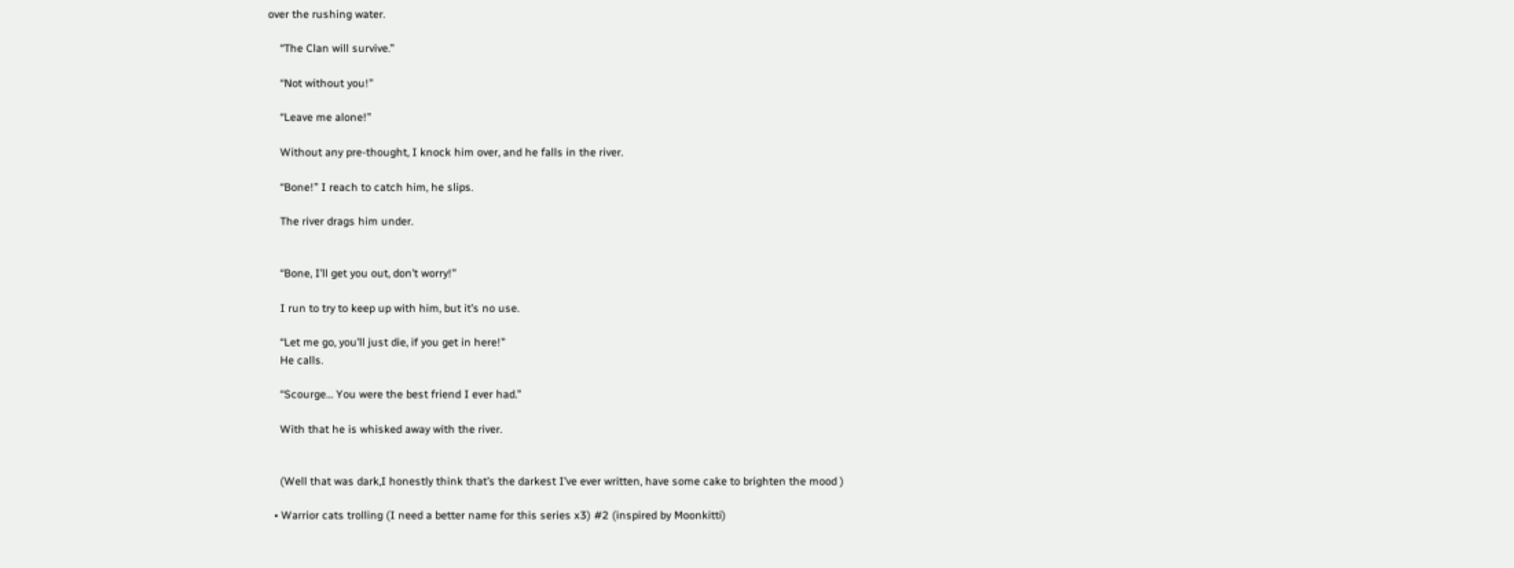over the rushing water.

    “The Clan will survive.”

    “Not without you!”

    “Leave me alone!”

    Without any pre-thought, I knock him over, and he falls in the river.

    “Bone!” I reach to catch him, he slips.

    The river drags him under.


    “Bone, I’ll get you out, don’t worry!”

    I run to try to keep up with him, but it’s no use.

    “Let me go, you’ll just die, if you get in here!”
    He calls.

    “Scourge… You were the best friend I ever had.”

    With that he is whisked away with the river.


    (Well that was dark,I honestly think that’s the darkest I’ve ever written, have some cake to brighten the mood )

  • Warrior cats trolling (I need a better name for this series x3) #2 (inspired by Moonkitti)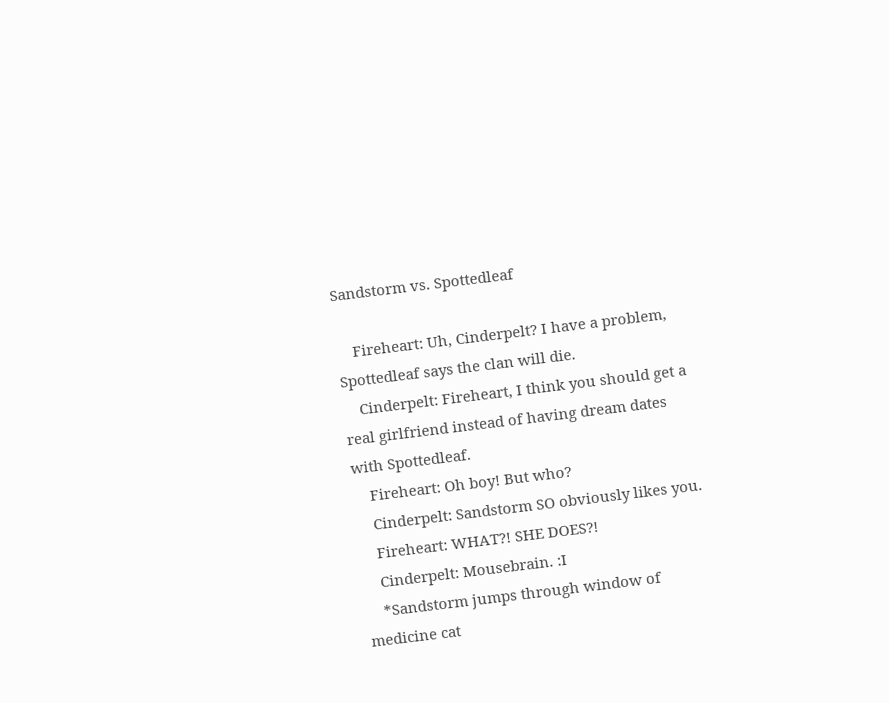Sandstorm vs. Spottedleaf

    Fireheart: Uh, Cinderpelt? I have a problem, Spottedleaf says the clan will die.
    Cinderpelt: Fireheart, I think you should get a real girlfriend instead of having dream dates with Spottedleaf.
    Fireheart: Oh boy! But who?
    Cinderpelt: Sandstorm SO obviously likes you.
    Fireheart: WHAT?! SHE DOES?!
    Cinderpelt: Mousebrain. :I
    *Sandstorm jumps through window of medicine cat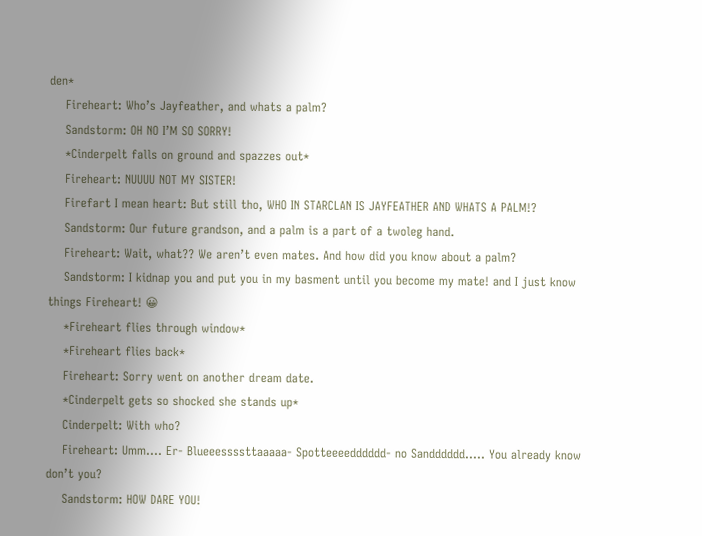den*
    Fireheart: Who’s Jayfeather, and whats a palm?
    Sandstorm: OH NO I’M SO SORRY!
    *Cinderpelt falls on ground and spazzes out*
    Fireheart: NUUUU NOT MY SISTER!
    Firefart I mean heart: But still tho, WHO IN STARCLAN IS JAYFEATHER AND WHATS A PALM!?
    Sandstorm: Our future grandson, and a palm is a part of a twoleg hand.
    Fireheart: Wait, what?? We aren’t even mates. And how did you know about a palm?
    Sandstorm: I kidnap you and put you in my basment until you become my mate! and I just know things Fireheart! 😀
    *Fireheart flies through window*
    *Fireheart flies back*
    Fireheart: Sorry went on another dream date.
    *Cinderpelt gets so shocked she stands up*
    Cinderpelt: With who?
    Fireheart: Umm…. Er- Blueeessssttaaaaa- Spotteeeedddddd- no Sandddddd….. You already know don’t you?
    Sandstorm: HOW DARE YOU!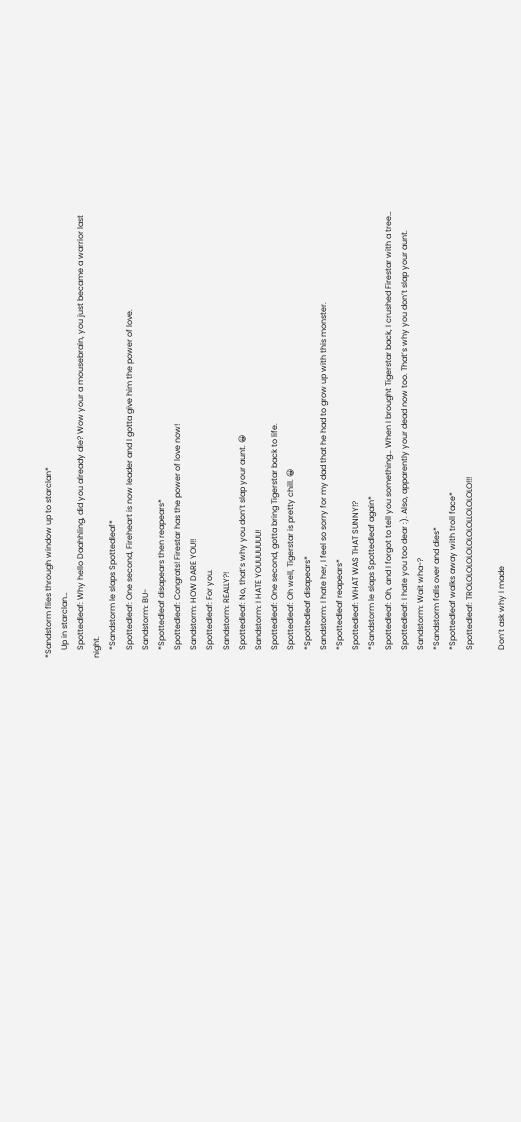*Sandstorm flies through window up to starclan*
    Up in starclan…
    Spottedleaf: Why hello Daahhling, did you already die? Wow your a mousebrain, you just became a warrior last night.
    *Sandstorm le slaps Spottedleaf*
    Spottedleaf: One second, Fireheart is now leader and I gotta give him the power of love.
    Sandstorm: BU-
    *Spottedleaf disapears then reapears*
    Spottedleaf: Congrats! Firestar has the power of love now!
    Sandstorm: HOW DARE YOU!!
    Spottedleaf: For you.
    Sandstorm: REALLY?!
    Spottedleaf: No, that’s why you don’t slap your aunt. 😀
    Sandstorm: I HATE YOUUUUUUU!
    Spottedleaf: One second, gotta bring Tigerstar back to life.
    Spottedleaf: Oh well, Tigerstar is pretty chill. 😀
    *Spottedleaf disapears*
    Sandstorm: I hate her, I feel so sorry for my dad that he had to grow up with this monster.
    *Spottedleaf reapears*
    Spottedleaf: WHAT WAS THAT SUNNY!?
    *Sandstorm le slaps Spottedleaf again*
    Spottedleaf: Oh, and I forgot to tell you something… When I brought Tigerstar back, I crushed Firestar with a tree…
    Spottedleaf: I hate you too dear :). Also, apparently your dead now too. That’s why you don’t slap your aunt.
    Sandstorm: Wait wha-?
    *Sandstorm falls over and dies*
    *Spottedleaf walks away with troll face*
    Spottedleaf: TROLOLOLOLOLOLOLOLLOLOLOLO!!!

    Don’t ask why I made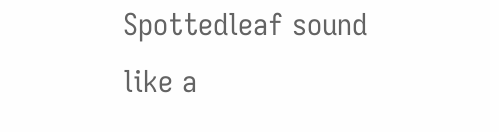Spottedleaf sound like a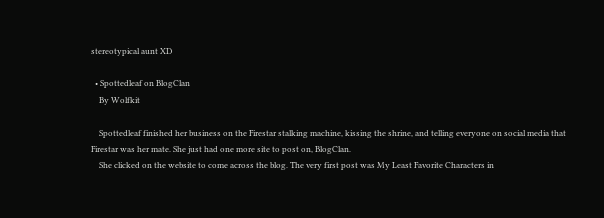stereotypical aunt XD

  • Spottedleaf on BlogClan
    By Wolfkit

    Spottedleaf finished her business on the Firestar stalking machine, kissing the shrine, and telling everyone on social media that Firestar was her mate. She just had one more site to post on, BlogClan.
    She clicked on the website to come across the blog. The very first post was My Least Favorite Characters in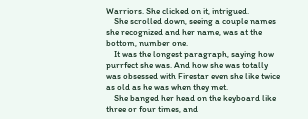Warriors. She clicked on it, intrigued.
    She scrolled down, seeing a couple names she recognized and her name, was at the bottom, number one.
    It was the longest paragraph, saying how purrfect she was. And how she was totally was obsessed with Firestar even she like twice as old as he was when they met.
    She banged her head on the keyboard like three or four times, and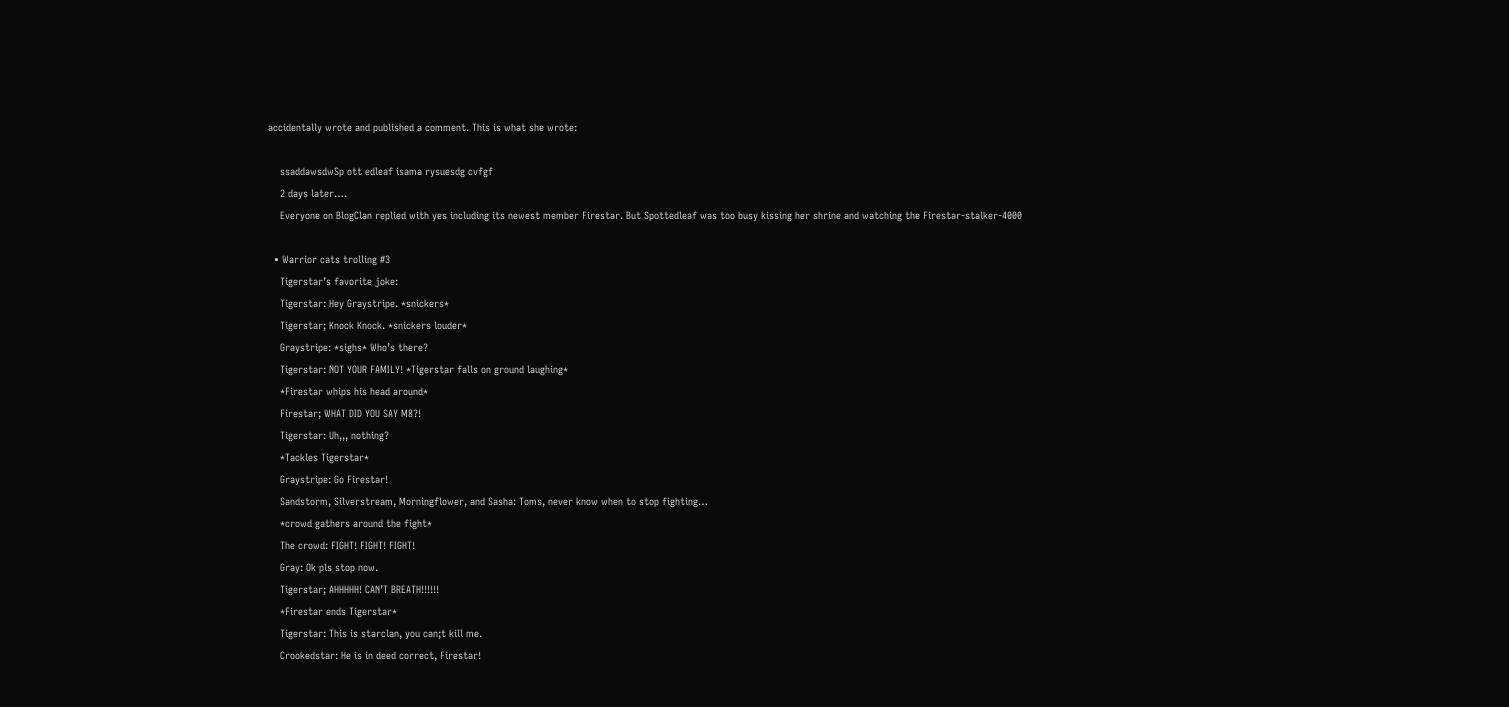accidentally wrote and published a comment. This is what she wrote:

    ssaddawsdwSp ott edleaf isama rysuesdg cvfgf
    2 days later….
    Everyone on BlogClan replied with yes including its newest member Firestar. But Spottedleaf was too busy kissing her shrine and watching the Firestar-stalker-4000

  • Warrior cats trolling #3
    Tigerstar’s favorite joke:
    Tigerstar: Hey Graystripe. *snickers*
    Tigerstar; Knock Knock. *snickers louder*
    Graystripe: *sighs* Who’s there?
    Tigerstar: NOT YOUR FAMILY! *Tigerstar falls on ground laughing*
    *Firestar whips his head around*
    Firestar; WHAT DID YOU SAY M8?!
    Tigerstar: Uh,,, nothing?
    *Tackles Tigerstar*
    Graystripe: Go Firestar!
    Sandstorm, Silverstream, Morningflower, and Sasha: Toms, never know when to stop fighting…
    *crowd gathers around the fight*
    The crowd: FIGHT! FIGHT! FIGHT!
    Gray: Ok pls stop now.
    Tigerstar; AHHHHH! CAN’T BREATH!!!!!!
    *Firestar ends Tigerstar*
    Tigerstar: This is starclan, you can;t kill me.
    Crookedstar: He is in deed correct, Firestar!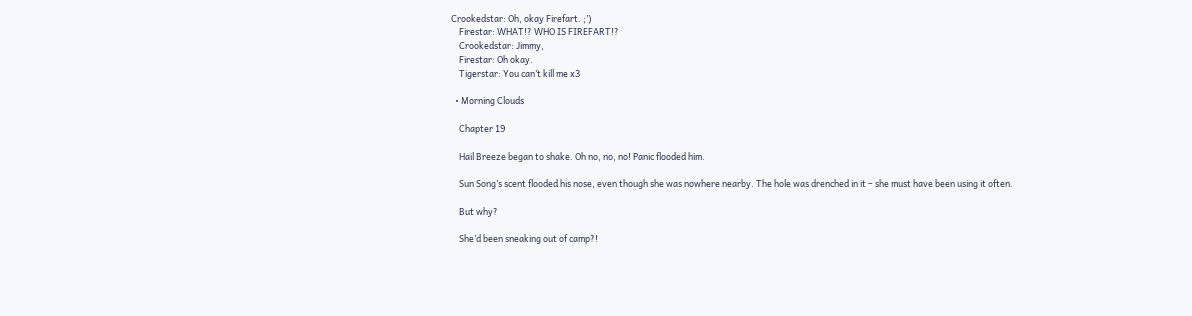Crookedstar: Oh, okay Firefart. ;’)
    Firestar: WHAT!? WHO IS FIREFART!?
    Crookedstar: Jimmy,
    Firestar: Oh okay.
    Tigerstar: You can’t kill me x3

  • Morning Clouds

    Chapter 19

    Hail Breeze began to shake. Oh no, no, no! Panic flooded him.

    Sun Song’s scent flooded his nose, even though she was nowhere nearby. The hole was drenched in it – she must have been using it often.

    But why?

    She’d been sneaking out of camp?!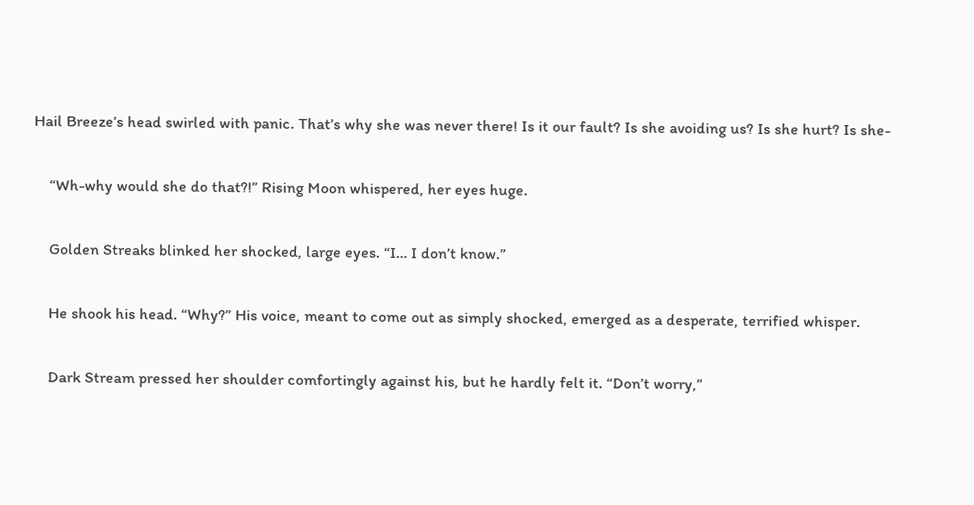Hail Breeze’s head swirled with panic. That’s why she was never there! Is it our fault? Is she avoiding us? Is she hurt? Is she-

    “Wh-why would she do that?!” Rising Moon whispered, her eyes huge.

    Golden Streaks blinked her shocked, large eyes. “I… I don’t know.”

    He shook his head. “Why?” His voice, meant to come out as simply shocked, emerged as a desperate, terrified whisper.

    Dark Stream pressed her shoulder comfortingly against his, but he hardly felt it. “Don’t worry,”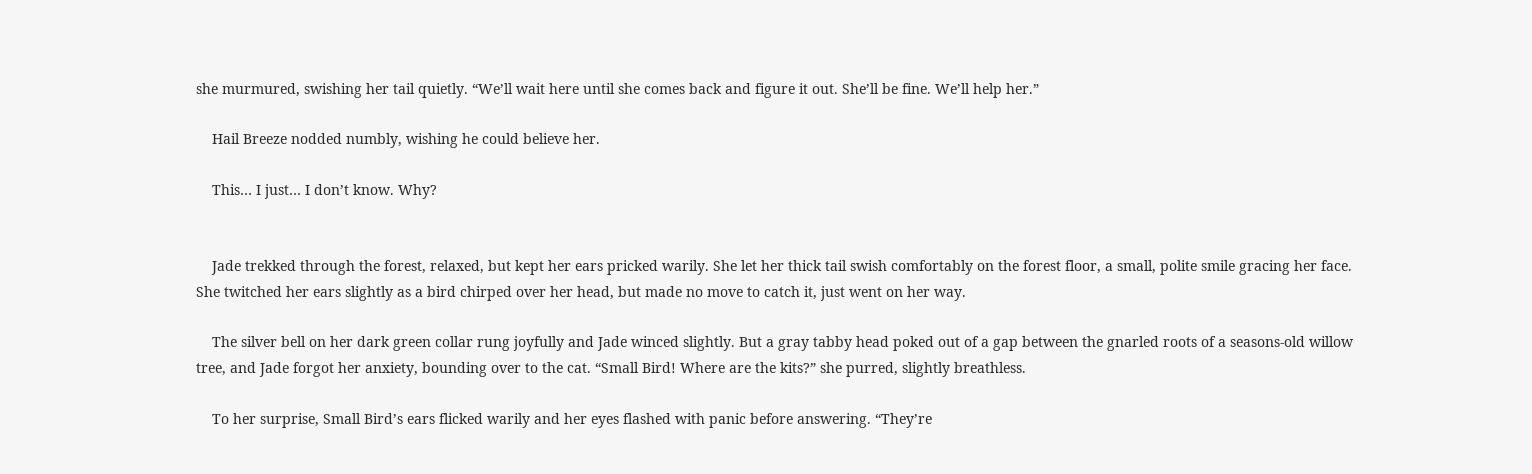she murmured, swishing her tail quietly. “We’ll wait here until she comes back and figure it out. She’ll be fine. We’ll help her.”

    Hail Breeze nodded numbly, wishing he could believe her.

    This… I just… I don’t know. Why?


    Jade trekked through the forest, relaxed, but kept her ears pricked warily. She let her thick tail swish comfortably on the forest floor, a small, polite smile gracing her face. She twitched her ears slightly as a bird chirped over her head, but made no move to catch it, just went on her way.

    The silver bell on her dark green collar rung joyfully and Jade winced slightly. But a gray tabby head poked out of a gap between the gnarled roots of a seasons-old willow tree, and Jade forgot her anxiety, bounding over to the cat. “Small Bird! Where are the kits?” she purred, slightly breathless.

    To her surprise, Small Bird’s ears flicked warily and her eyes flashed with panic before answering. “They’re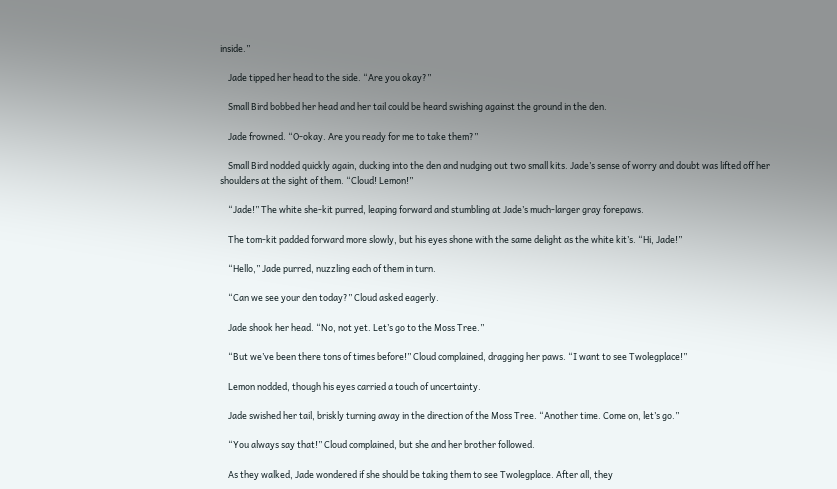inside.”

    Jade tipped her head to the side. “Are you okay?”

    Small Bird bobbed her head and her tail could be heard swishing against the ground in the den.

    Jade frowned. “O-okay. Are you ready for me to take them?”

    Small Bird nodded quickly again, ducking into the den and nudging out two small kits. Jade’s sense of worry and doubt was lifted off her shoulders at the sight of them. “Cloud! Lemon!”

    “Jade!” The white she-kit purred, leaping forward and stumbling at Jade’s much-larger gray forepaws.

    The tom-kit padded forward more slowly, but his eyes shone with the same delight as the white kit’s. “Hi, Jade!”

    “Hello,” Jade purred, nuzzling each of them in turn.

    “Can we see your den today?” Cloud asked eagerly.

    Jade shook her head. “No, not yet. Let’s go to the Moss Tree.”

    “But we’ve been there tons of times before!” Cloud complained, dragging her paws. “I want to see Twolegplace!”

    Lemon nodded, though his eyes carried a touch of uncertainty.

    Jade swished her tail, briskly turning away in the direction of the Moss Tree. “Another time. Come on, let’s go.”

    “You always say that!” Cloud complained, but she and her brother followed.

    As they walked, Jade wondered if she should be taking them to see Twolegplace. After all, they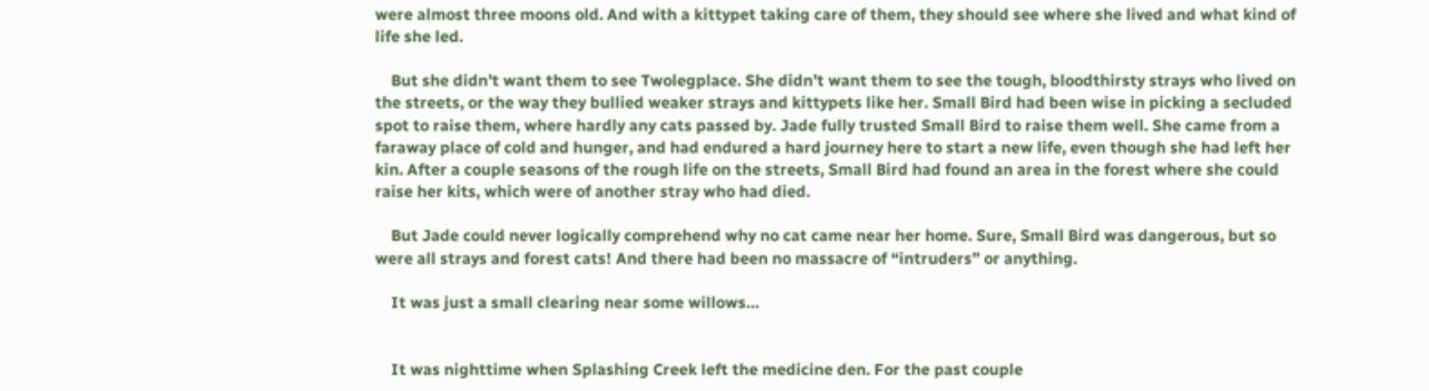were almost three moons old. And with a kittypet taking care of them, they should see where she lived and what kind of life she led.

    But she didn’t want them to see Twolegplace. She didn’t want them to see the tough, bloodthirsty strays who lived on the streets, or the way they bullied weaker strays and kittypets like her. Small Bird had been wise in picking a secluded spot to raise them, where hardly any cats passed by. Jade fully trusted Small Bird to raise them well. She came from a faraway place of cold and hunger, and had endured a hard journey here to start a new life, even though she had left her kin. After a couple seasons of the rough life on the streets, Small Bird had found an area in the forest where she could raise her kits, which were of another stray who had died.

    But Jade could never logically comprehend why no cat came near her home. Sure, Small Bird was dangerous, but so were all strays and forest cats! And there had been no massacre of “intruders” or anything.

    It was just a small clearing near some willows…


    It was nighttime when Splashing Creek left the medicine den. For the past couple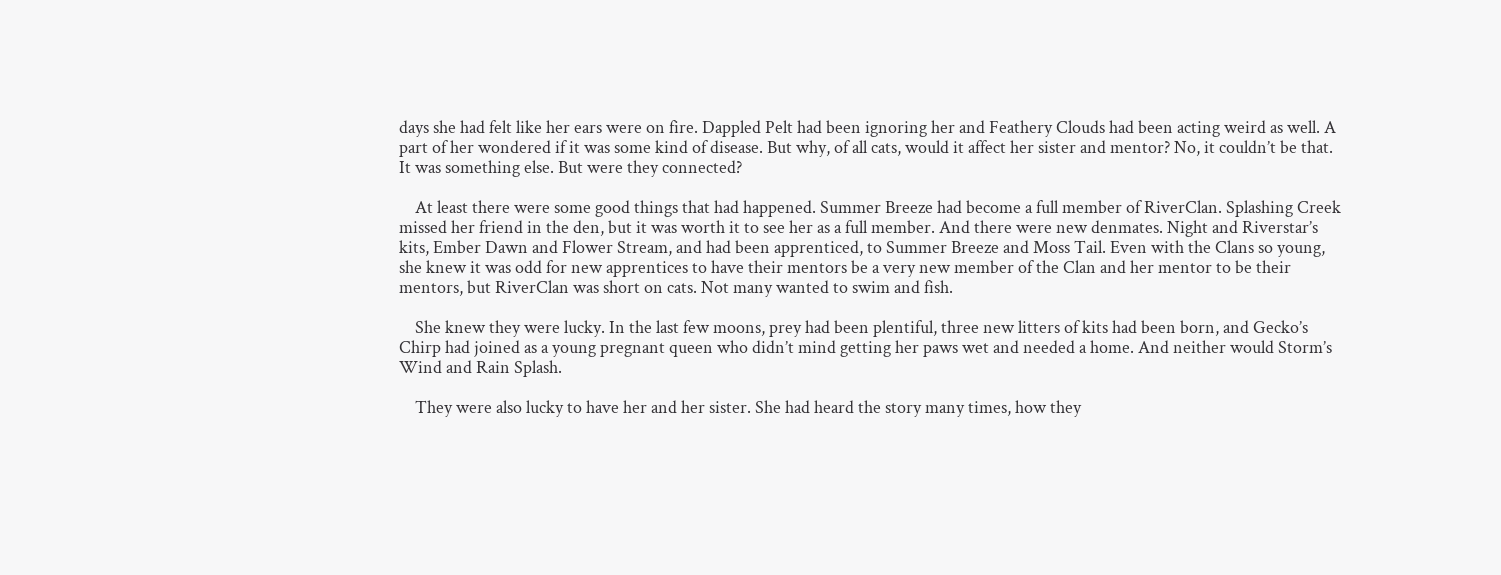days she had felt like her ears were on fire. Dappled Pelt had been ignoring her and Feathery Clouds had been acting weird as well. A part of her wondered if it was some kind of disease. But why, of all cats, would it affect her sister and mentor? No, it couldn’t be that. It was something else. But were they connected?

    At least there were some good things that had happened. Summer Breeze had become a full member of RiverClan. Splashing Creek missed her friend in the den, but it was worth it to see her as a full member. And there were new denmates. Night and Riverstar’s kits, Ember Dawn and Flower Stream, and had been apprenticed, to Summer Breeze and Moss Tail. Even with the Clans so young, she knew it was odd for new apprentices to have their mentors be a very new member of the Clan and her mentor to be their mentors, but RiverClan was short on cats. Not many wanted to swim and fish.

    She knew they were lucky. In the last few moons, prey had been plentiful, three new litters of kits had been born, and Gecko’s Chirp had joined as a young pregnant queen who didn’t mind getting her paws wet and needed a home. And neither would Storm’s Wind and Rain Splash.

    They were also lucky to have her and her sister. She had heard the story many times, how they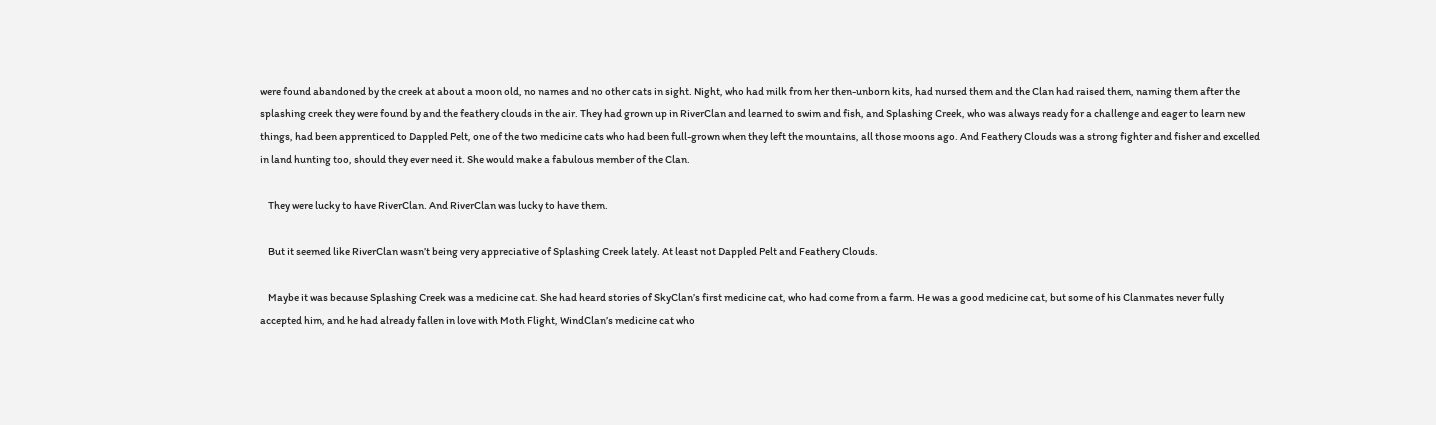were found abandoned by the creek at about a moon old, no names and no other cats in sight. Night, who had milk from her then-unborn kits, had nursed them and the Clan had raised them, naming them after the splashing creek they were found by and the feathery clouds in the air. They had grown up in RiverClan and learned to swim and fish, and Splashing Creek, who was always ready for a challenge and eager to learn new things, had been apprenticed to Dappled Pelt, one of the two medicine cats who had been full-grown when they left the mountains, all those moons ago. And Feathery Clouds was a strong fighter and fisher and excelled in land hunting too, should they ever need it. She would make a fabulous member of the Clan.

    They were lucky to have RiverClan. And RiverClan was lucky to have them.

    But it seemed like RiverClan wasn’t being very appreciative of Splashing Creek lately. At least not Dappled Pelt and Feathery Clouds.

    Maybe it was because Splashing Creek was a medicine cat. She had heard stories of SkyClan’s first medicine cat, who had come from a farm. He was a good medicine cat, but some of his Clanmates never fully accepted him, and he had already fallen in love with Moth Flight, WindClan’s medicine cat who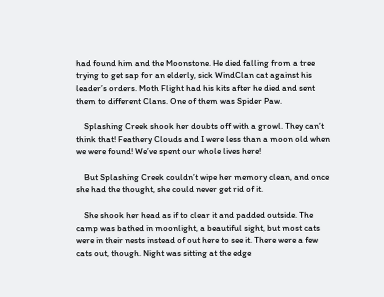had found him and the Moonstone. He died falling from a tree trying to get sap for an elderly, sick WindClan cat against his leader’s orders. Moth Flight had his kits after he died and sent them to different Clans. One of them was Spider Paw.

    Splashing Creek shook her doubts off with a growl. They can’t think that! Feathery Clouds and I were less than a moon old when we were found! We’ve spent our whole lives here!

    But Splashing Creek couldn’t wipe her memory clean, and once she had the thought, she could never get rid of it.

    She shook her head as if to clear it and padded outside. The camp was bathed in moonlight, a beautiful sight, but most cats were in their nests instead of out here to see it. There were a few cats out, though. Night was sitting at the edge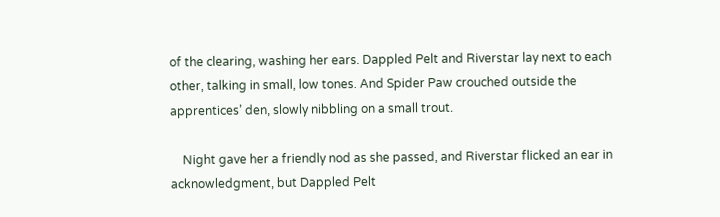of the clearing, washing her ears. Dappled Pelt and Riverstar lay next to each other, talking in small, low tones. And Spider Paw crouched outside the apprentices’ den, slowly nibbling on a small trout.

    Night gave her a friendly nod as she passed, and Riverstar flicked an ear in acknowledgment, but Dappled Pelt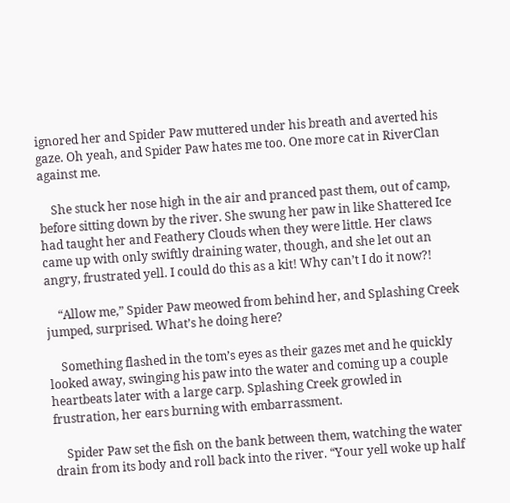ignored her and Spider Paw muttered under his breath and averted his gaze. Oh yeah, and Spider Paw hates me too. One more cat in RiverClan against me.

    She stuck her nose high in the air and pranced past them, out of camp, before sitting down by the river. She swung her paw in like Shattered Ice had taught her and Feathery Clouds when they were little. Her claws came up with only swiftly draining water, though, and she let out an angry, frustrated yell. I could do this as a kit! Why can’t I do it now?!

    “Allow me,” Spider Paw meowed from behind her, and Splashing Creek jumped, surprised. What’s he doing here?

    Something flashed in the tom’s eyes as their gazes met and he quickly looked away, swinging his paw into the water and coming up a couple heartbeats later with a large carp. Splashing Creek growled in frustration, her ears burning with embarrassment.

    Spider Paw set the fish on the bank between them, watching the water drain from its body and roll back into the river. “Your yell woke up half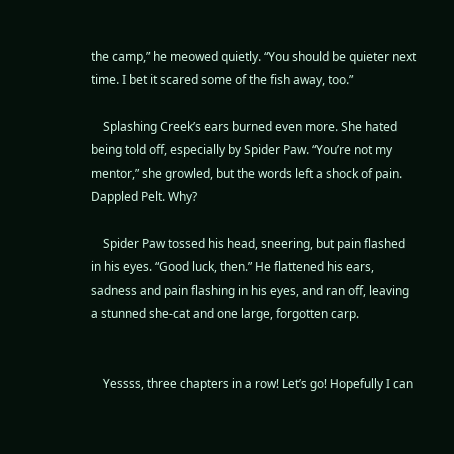the camp,” he meowed quietly. “You should be quieter next time. I bet it scared some of the fish away, too.”

    Splashing Creek’s ears burned even more. She hated being told off, especially by Spider Paw. “You’re not my mentor,” she growled, but the words left a shock of pain. Dappled Pelt. Why?

    Spider Paw tossed his head, sneering, but pain flashed in his eyes. “Good luck, then.” He flattened his ears, sadness and pain flashing in his eyes, and ran off, leaving a stunned she-cat and one large, forgotten carp.


    Yessss, three chapters in a row! Let’s go! Hopefully I can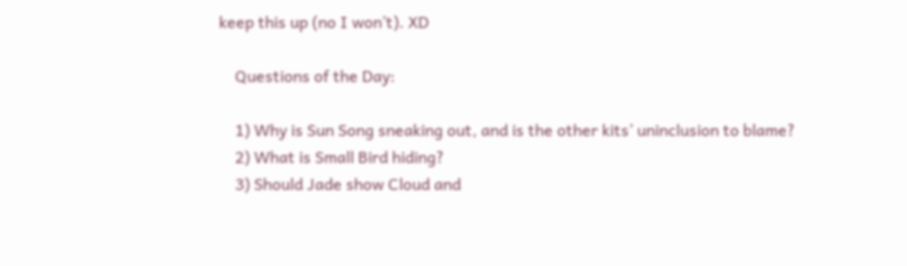keep this up (no I won’t). XD

    Questions of the Day:

    1) Why is Sun Song sneaking out, and is the other kits’ uninclusion to blame?
    2) What is Small Bird hiding?
    3) Should Jade show Cloud and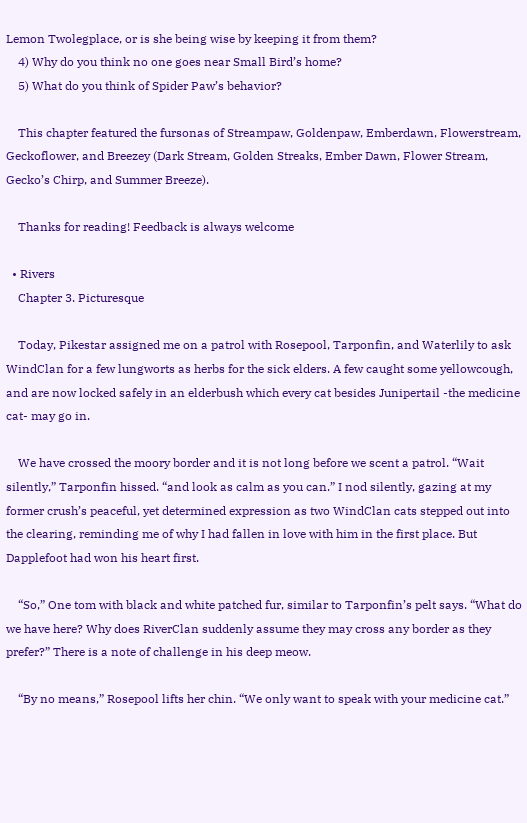Lemon Twolegplace, or is she being wise by keeping it from them?
    4) Why do you think no one goes near Small Bird’s home?
    5) What do you think of Spider Paw’s behavior?

    This chapter featured the fursonas of Streampaw, Goldenpaw, Emberdawn, Flowerstream, Geckoflower, and Breezey (Dark Stream, Golden Streaks, Ember Dawn, Flower Stream, Gecko’s Chirp, and Summer Breeze).

    Thanks for reading! Feedback is always welcome

  • Rivers
    Chapter 3. Picturesque

    Today, Pikestar assigned me on a patrol with Rosepool, Tarponfin, and Waterlily to ask WindClan for a few lungworts as herbs for the sick elders. A few caught some yellowcough, and are now locked safely in an elderbush which every cat besides Junipertail -the medicine cat- may go in.

    We have crossed the moory border and it is not long before we scent a patrol. “Wait silently,” Tarponfin hissed. “and look as calm as you can.” I nod silently, gazing at my former crush’s peaceful, yet determined expression as two WindClan cats stepped out into the clearing, reminding me of why I had fallen in love with him in the first place. But Dapplefoot had won his heart first.

    “So,” One tom with black and white patched fur, similar to Tarponfin’s pelt says. “What do we have here? Why does RiverClan suddenly assume they may cross any border as they prefer?” There is a note of challenge in his deep meow.

    “By no means,” Rosepool lifts her chin. “We only want to speak with your medicine cat.”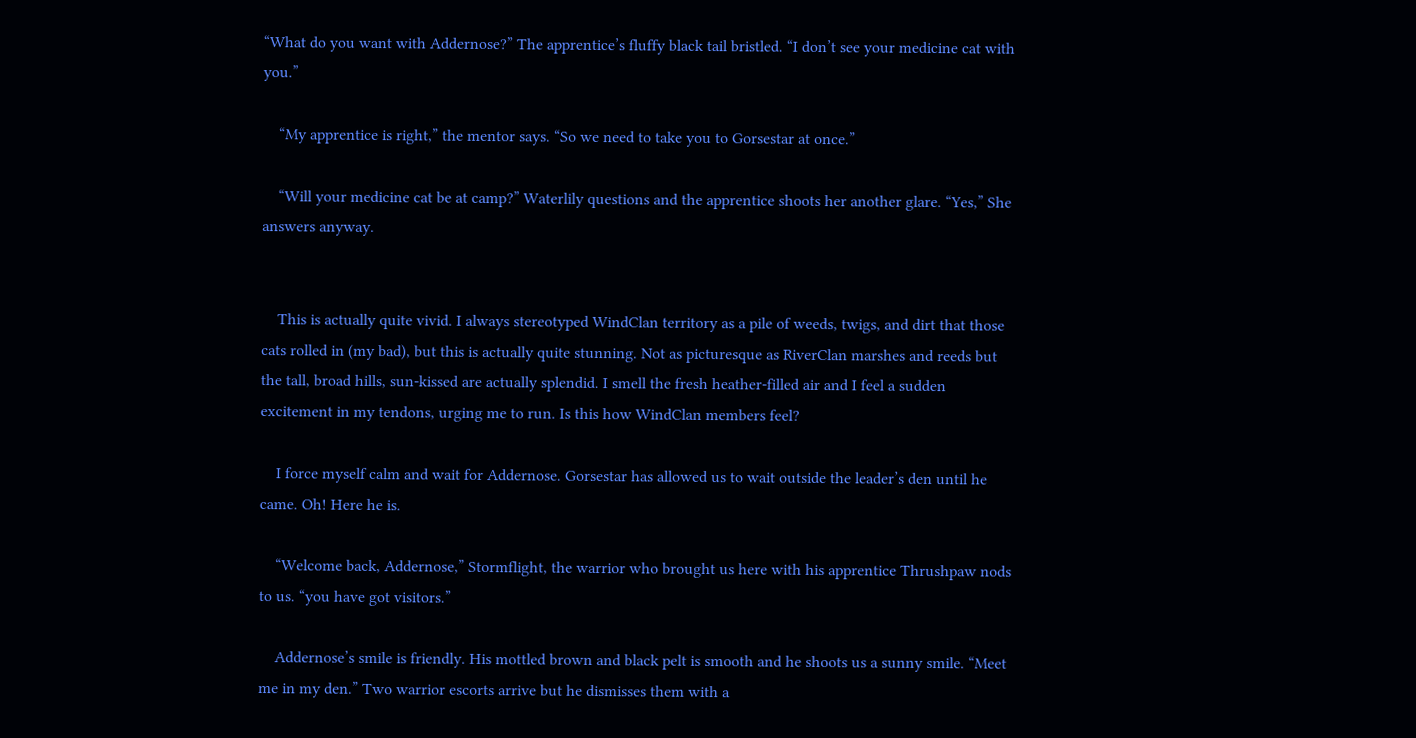“What do you want with Addernose?” The apprentice’s fluffy black tail bristled. “I don’t see your medicine cat with you.”

    “My apprentice is right,” the mentor says. “So we need to take you to Gorsestar at once.”

    “Will your medicine cat be at camp?” Waterlily questions and the apprentice shoots her another glare. “Yes,” She answers anyway.


    This is actually quite vivid. I always stereotyped WindClan territory as a pile of weeds, twigs, and dirt that those cats rolled in (my bad), but this is actually quite stunning. Not as picturesque as RiverClan marshes and reeds but the tall, broad hills, sun-kissed are actually splendid. I smell the fresh heather-filled air and I feel a sudden excitement in my tendons, urging me to run. Is this how WindClan members feel?

    I force myself calm and wait for Addernose. Gorsestar has allowed us to wait outside the leader’s den until he came. Oh! Here he is.

    “Welcome back, Addernose,” Stormflight, the warrior who brought us here with his apprentice Thrushpaw nods to us. “you have got visitors.”

    Addernose’s smile is friendly. His mottled brown and black pelt is smooth and he shoots us a sunny smile. “Meet me in my den.” Two warrior escorts arrive but he dismisses them with a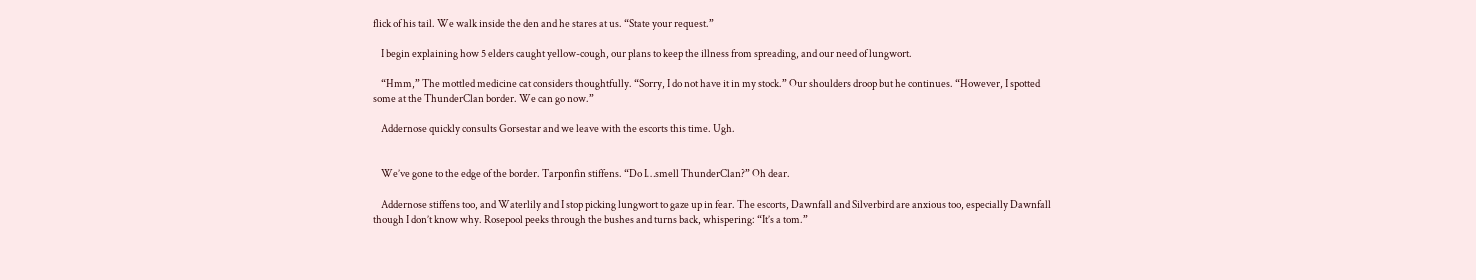flick of his tail. We walk inside the den and he stares at us. “State your request.”

    I begin explaining how 5 elders caught yellow-cough, our plans to keep the illness from spreading, and our need of lungwort.

    “Hmm,” The mottled medicine cat considers thoughtfully. “Sorry, I do not have it in my stock.” Our shoulders droop but he continues. “However, I spotted some at the ThunderClan border. We can go now.”

    Addernose quickly consults Gorsestar and we leave with the escorts this time. Ugh.


    We’ve gone to the edge of the border. Tarponfin stiffens. “Do I…smell ThunderClan?” Oh dear.

    Addernose stiffens too, and Waterlily and I stop picking lungwort to gaze up in fear. The escorts, Dawnfall and Silverbird are anxious too, especially Dawnfall though I don’t know why. Rosepool peeks through the bushes and turns back, whispering: “It’s a tom.”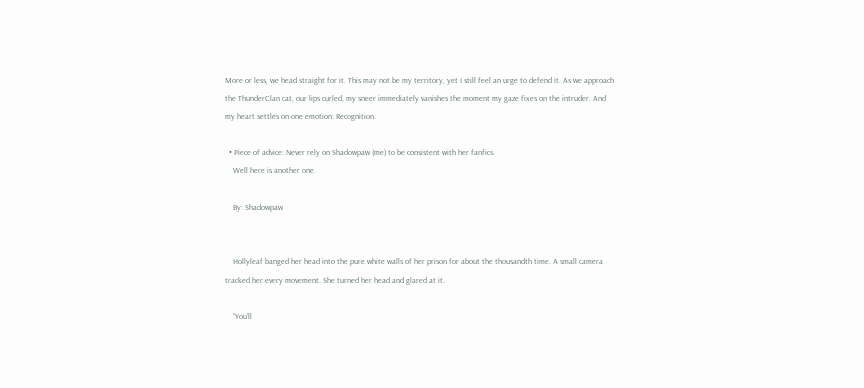More or less, we head straight for it. This may not be my territory, yet I still feel an urge to defend it. As we approach the ThunderClan cat, our lips curled, my sneer immediately vanishes the moment my gaze fixes on the intruder. And my heart settles on one emotion: Recognition.

  • Piece of advice: Never rely on Shadowpaw (me) to be consistent with her fanfics.
    Well here is another one.

    By: Shadowpaw


    Hollyleaf banged her head into the pure white walls of her prison for about the thousandth time. A small camera tracked her every movement. She turned her head and glared at it.

    “You’ll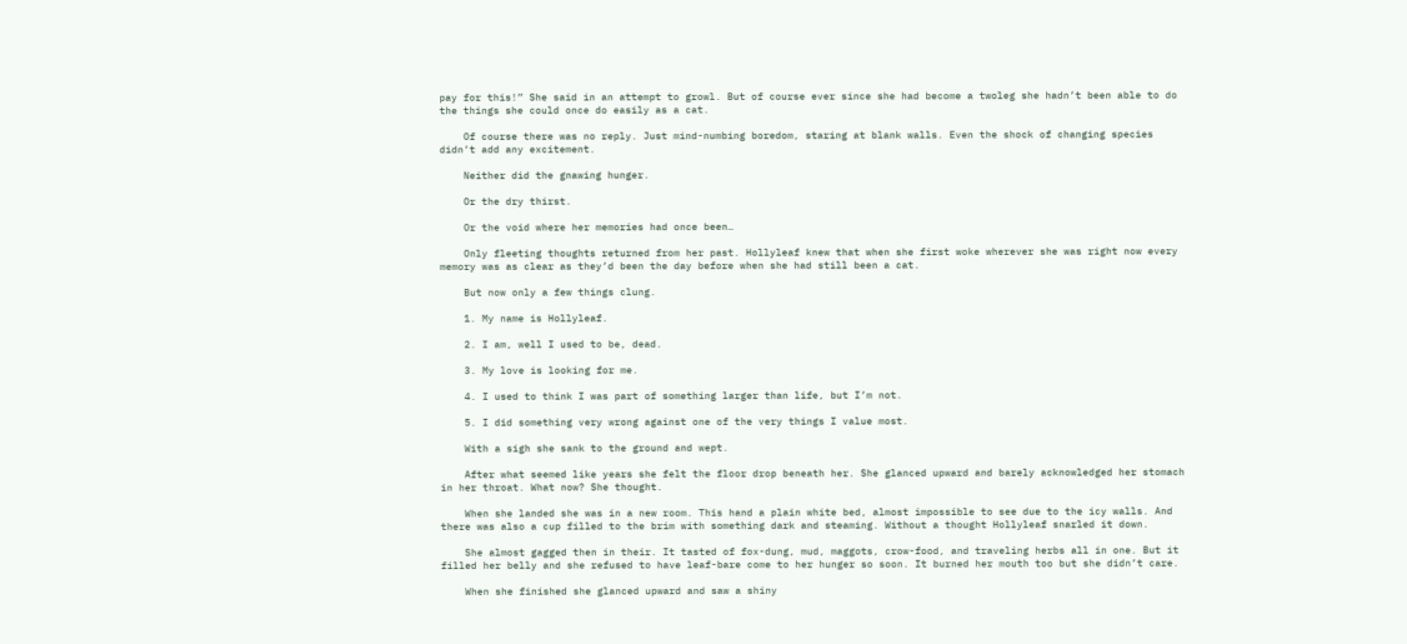pay for this!” She said in an attempt to growl. But of course ever since she had become a twoleg she hadn’t been able to do the things she could once do easily as a cat.

    Of course there was no reply. Just mind-numbing boredom, staring at blank walls. Even the shock of changing species didn’t add any excitement.

    Neither did the gnawing hunger.

    Or the dry thirst.

    Or the void where her memories had once been…

    Only fleeting thoughts returned from her past. Hollyleaf knew that when she first woke wherever she was right now every memory was as clear as they’d been the day before when she had still been a cat.

    But now only a few things clung.

    1. My name is Hollyleaf.

    2. I am, well I used to be, dead.

    3. My love is looking for me.

    4. I used to think I was part of something larger than life, but I’m not.

    5. I did something very wrong against one of the very things I value most.

    With a sigh she sank to the ground and wept.

    After what seemed like years she felt the floor drop beneath her. She glanced upward and barely acknowledged her stomach in her throat. What now? She thought.

    When she landed she was in a new room. This hand a plain white bed, almost impossible to see due to the icy walls. And there was also a cup filled to the brim with something dark and steaming. Without a thought Hollyleaf snarled it down.

    She almost gagged then in their. It tasted of fox-dung, mud, maggots, crow-food, and traveling herbs all in one. But it filled her belly and she refused to have leaf-bare come to her hunger so soon. It burned her mouth too but she didn’t care.

    When she finished she glanced upward and saw a shiny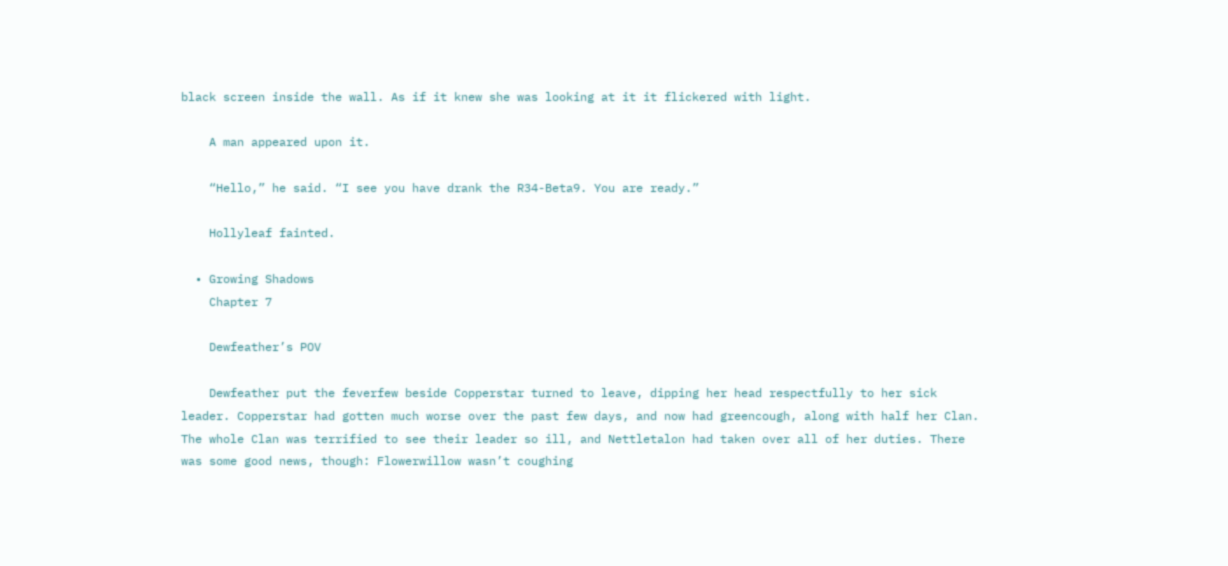black screen inside the wall. As if it knew she was looking at it it flickered with light.

    A man appeared upon it.

    “Hello,” he said. “I see you have drank the R34-Beta9. You are ready.”

    Hollyleaf fainted.

  • Growing Shadows
    Chapter 7

    Dewfeather’s POV

    Dewfeather put the feverfew beside Copperstar turned to leave, dipping her head respectfully to her sick leader. Copperstar had gotten much worse over the past few days, and now had greencough, along with half her Clan. The whole Clan was terrified to see their leader so ill, and Nettletalon had taken over all of her duties. There was some good news, though: Flowerwillow wasn’t coughing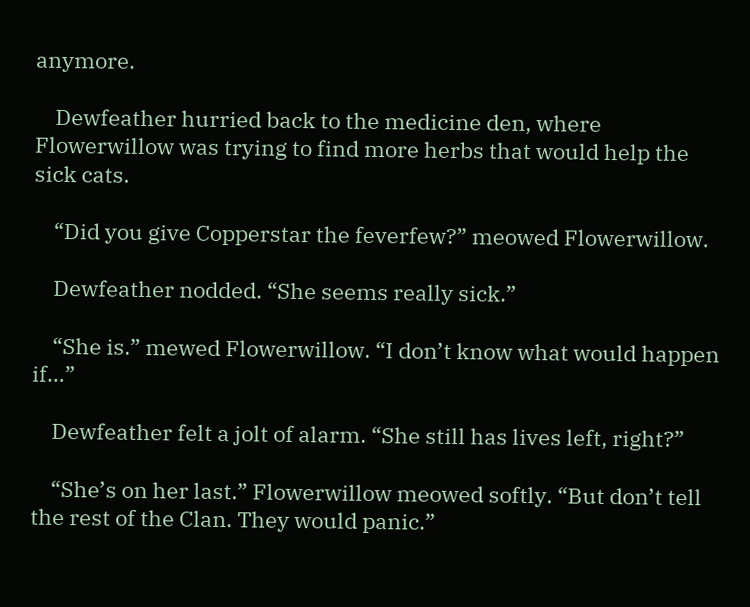anymore.

    Dewfeather hurried back to the medicine den, where Flowerwillow was trying to find more herbs that would help the sick cats.

    “Did you give Copperstar the feverfew?” meowed Flowerwillow.

    Dewfeather nodded. “She seems really sick.”

    “She is.” mewed Flowerwillow. “I don’t know what would happen if…”

    Dewfeather felt a jolt of alarm. “She still has lives left, right?”

    “She’s on her last.” Flowerwillow meowed softly. “But don’t tell the rest of the Clan. They would panic.”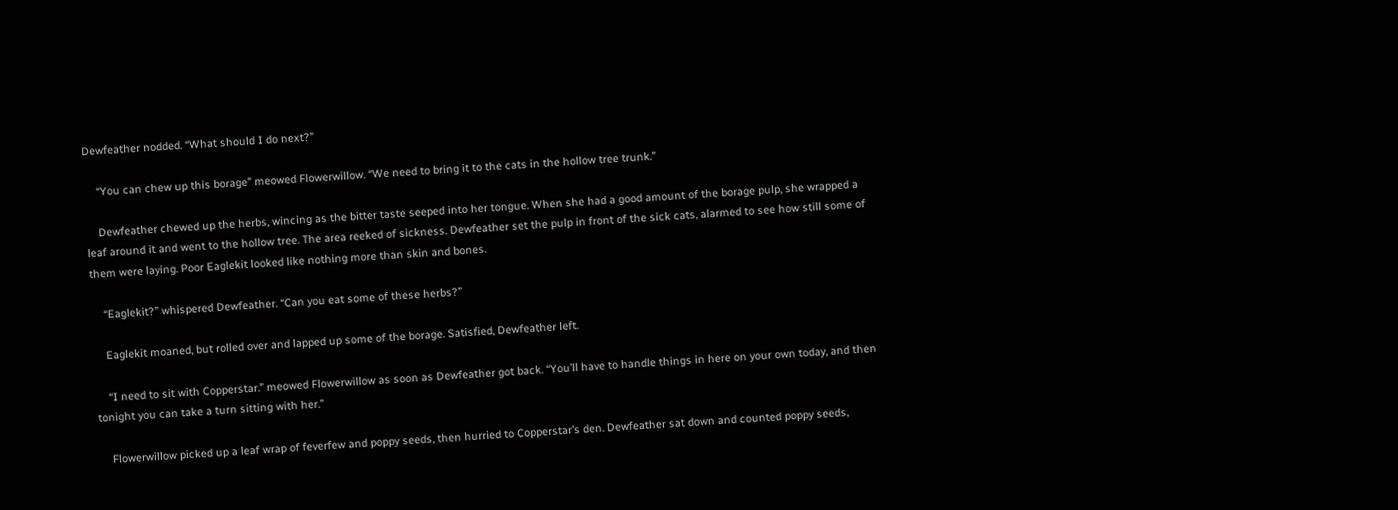Dewfeather nodded. “What should I do next?”

    “You can chew up this borage” meowed Flowerwillow. “We need to bring it to the cats in the hollow tree trunk.”

    Dewfeather chewed up the herbs, wincing as the bitter taste seeped into her tongue. When she had a good amount of the borage pulp, she wrapped a leaf around it and went to the hollow tree. The area reeked of sickness. Dewfeather set the pulp in front of the sick cats, alarmed to see how still some of them were laying. Poor Eaglekit looked like nothing more than skin and bones.

    “Eaglekit?” whispered Dewfeather. “Can you eat some of these herbs?”

    Eaglekit moaned, but rolled over and lapped up some of the borage. Satisfied, Dewfeather left.

    “I need to sit with Copperstar.” meowed Flowerwillow as soon as Dewfeather got back. “You’ll have to handle things in here on your own today, and then tonight you can take a turn sitting with her.”

    Flowerwillow picked up a leaf wrap of feverfew and poppy seeds, then hurried to Copperstar’s den. Dewfeather sat down and counted poppy seeds,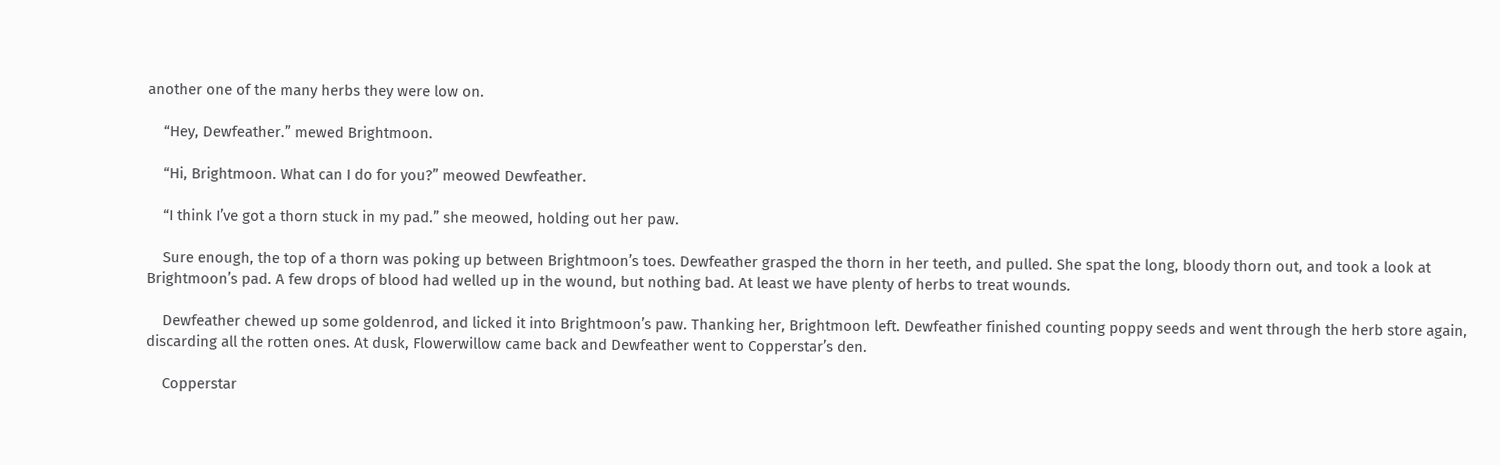another one of the many herbs they were low on.

    “Hey, Dewfeather.” mewed Brightmoon.

    “Hi, Brightmoon. What can I do for you?” meowed Dewfeather.

    “I think I’ve got a thorn stuck in my pad.” she meowed, holding out her paw.

    Sure enough, the top of a thorn was poking up between Brightmoon’s toes. Dewfeather grasped the thorn in her teeth, and pulled. She spat the long, bloody thorn out, and took a look at Brightmoon’s pad. A few drops of blood had welled up in the wound, but nothing bad. At least we have plenty of herbs to treat wounds.

    Dewfeather chewed up some goldenrod, and licked it into Brightmoon’s paw. Thanking her, Brightmoon left. Dewfeather finished counting poppy seeds and went through the herb store again, discarding all the rotten ones. At dusk, Flowerwillow came back and Dewfeather went to Copperstar’s den.

    Copperstar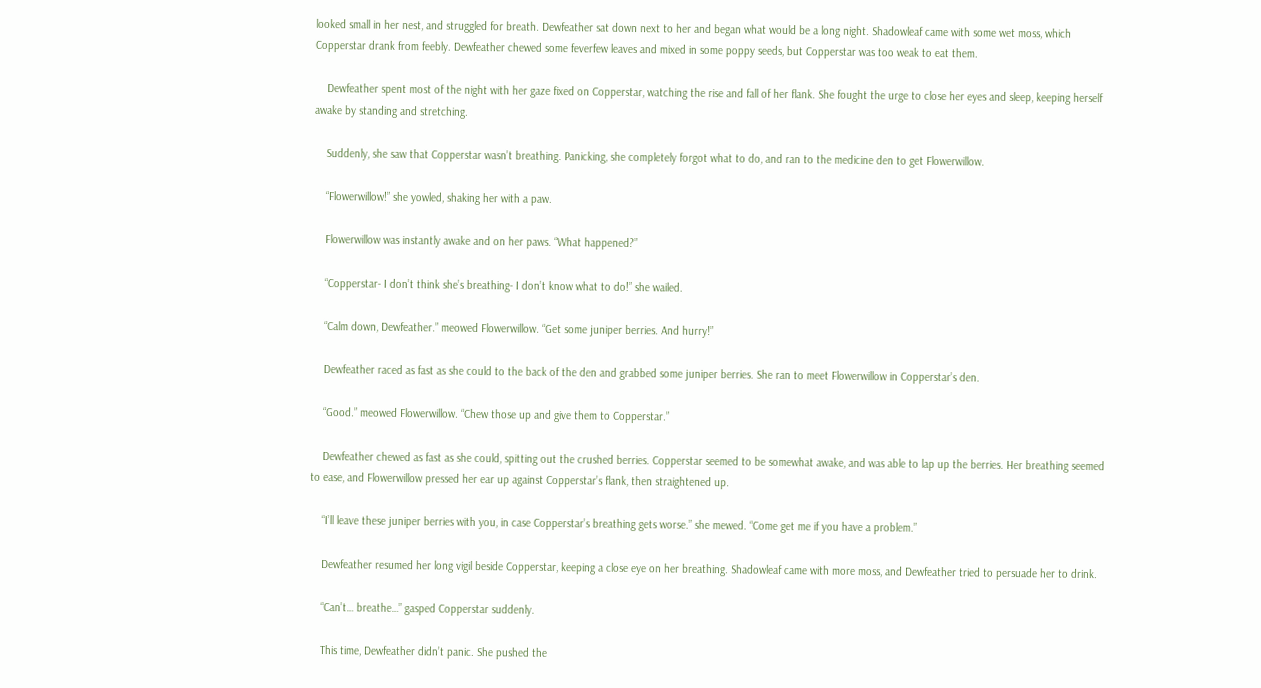looked small in her nest, and struggled for breath. Dewfeather sat down next to her and began what would be a long night. Shadowleaf came with some wet moss, which Copperstar drank from feebly. Dewfeather chewed some feverfew leaves and mixed in some poppy seeds, but Copperstar was too weak to eat them.

    Dewfeather spent most of the night with her gaze fixed on Copperstar, watching the rise and fall of her flank. She fought the urge to close her eyes and sleep, keeping herself awake by standing and stretching.

    Suddenly, she saw that Copperstar wasn’t breathing. Panicking, she completely forgot what to do, and ran to the medicine den to get Flowerwillow.

    “Flowerwillow!” she yowled, shaking her with a paw.

    Flowerwillow was instantly awake and on her paws. “What happened?”

    “Copperstar- I don’t think she’s breathing- I don’t know what to do!” she wailed.

    “Calm down, Dewfeather.” meowed Flowerwillow. “Get some juniper berries. And hurry!”

    Dewfeather raced as fast as she could to the back of the den and grabbed some juniper berries. She ran to meet Flowerwillow in Copperstar’s den.

    “Good.” meowed Flowerwillow. “Chew those up and give them to Copperstar.”

    Dewfeather chewed as fast as she could, spitting out the crushed berries. Copperstar seemed to be somewhat awake, and was able to lap up the berries. Her breathing seemed to ease, and Flowerwillow pressed her ear up against Copperstar’s flank, then straightened up.

    “I’ll leave these juniper berries with you, in case Copperstar’s breathing gets worse.” she mewed. “Come get me if you have a problem.”

    Dewfeather resumed her long vigil beside Copperstar, keeping a close eye on her breathing. Shadowleaf came with more moss, and Dewfeather tried to persuade her to drink.

    “Can’t… breathe…” gasped Copperstar suddenly.

    This time, Dewfeather didn’t panic. She pushed the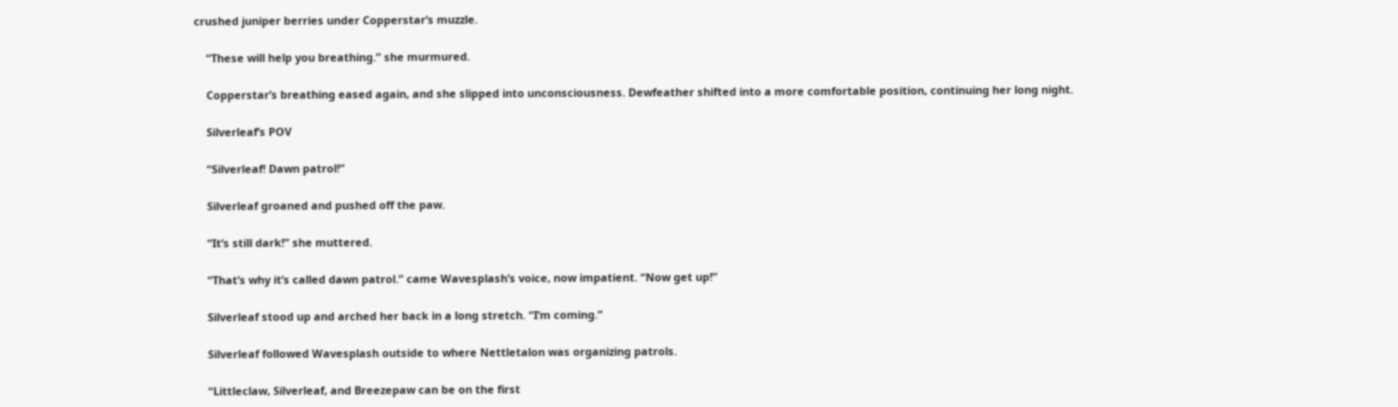crushed juniper berries under Copperstar’s muzzle.

    “These will help you breathing.” she murmured.

    Copperstar’s breathing eased again, and she slipped into unconsciousness. Dewfeather shifted into a more comfortable position, continuing her long night.

    Silverleaf’s POV

    “Silverleaf! Dawn patrol!”

    Silverleaf groaned and pushed off the paw.

    “It’s still dark!” she muttered.

    “That’s why it’s called dawn patrol.” came Wavesplash’s voice, now impatient. “Now get up!”

    Silverleaf stood up and arched her back in a long stretch. “I’m coming.”

    Silverleaf followed Wavesplash outside to where Nettletalon was organizing patrols.

    “Littleclaw, Silverleaf, and Breezepaw can be on the first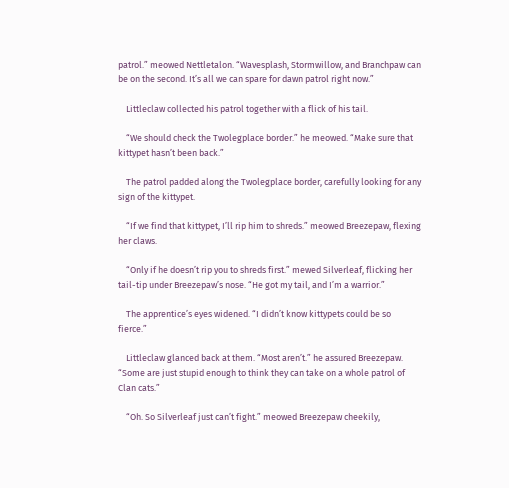patrol.” meowed Nettletalon. “Wavesplash, Stormwillow, and Branchpaw can be on the second. It’s all we can spare for dawn patrol right now.”

    Littleclaw collected his patrol together with a flick of his tail.

    “We should check the Twolegplace border.” he meowed. “Make sure that kittypet hasn’t been back.”

    The patrol padded along the Twolegplace border, carefully looking for any sign of the kittypet.

    “If we find that kittypet, I’ll rip him to shreds.” meowed Breezepaw, flexing her claws.

    “Only if he doesn’t rip you to shreds first.” mewed Silverleaf, flicking her tail-tip under Breezepaw’s nose. “He got my tail, and I’m a warrior.”

    The apprentice’s eyes widened. “I didn’t know kittypets could be so fierce.”

    Littleclaw glanced back at them. “Most aren’t.” he assured Breezepaw. “Some are just stupid enough to think they can take on a whole patrol of Clan cats.”

    “Oh. So Silverleaf just can’t fight.” meowed Breezepaw cheekily,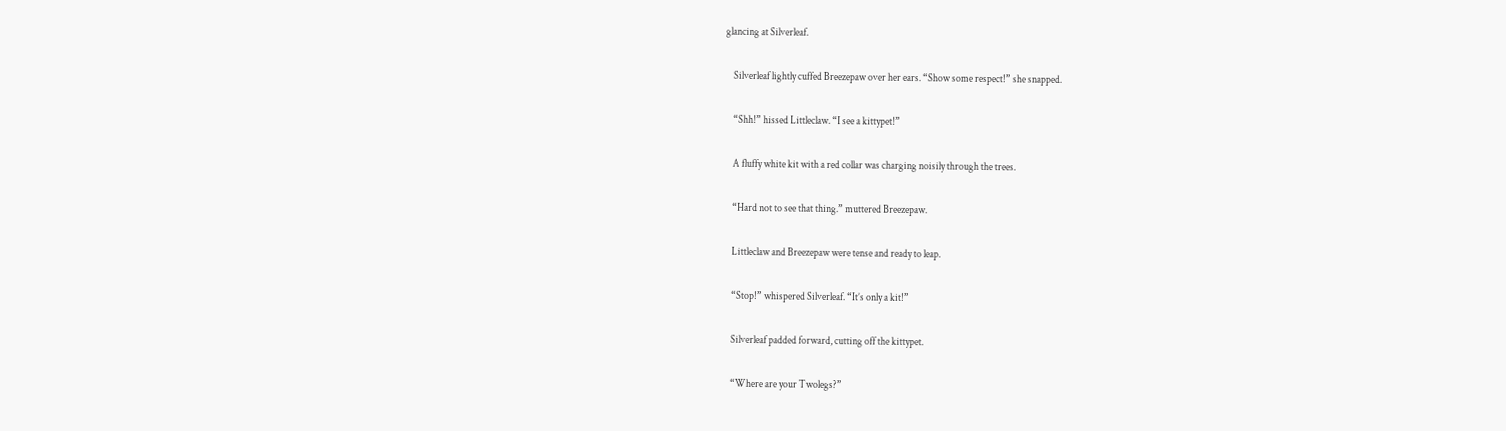glancing at Silverleaf.

    Silverleaf lightly cuffed Breezepaw over her ears. “Show some respect!” she snapped.

    “Shh!” hissed Littleclaw. “I see a kittypet!”

    A fluffy white kit with a red collar was charging noisily through the trees.

    “Hard not to see that thing.” muttered Breezepaw.

    Littleclaw and Breezepaw were tense and ready to leap.

    “Stop!” whispered Silverleaf. “It’s only a kit!”

    Silverleaf padded forward, cutting off the kittypet.

    “Where are your Twolegs?”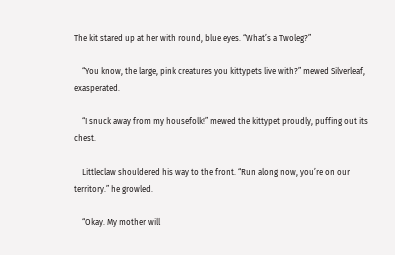The kit stared up at her with round, blue eyes. “What’s a Twoleg?”

    “You know, the large, pink creatures you kittypets live with?” mewed Silverleaf, exasperated.

    “I snuck away from my housefolk!” mewed the kittypet proudly, puffing out its chest.

    Littleclaw shouldered his way to the front. “Run along now, you’re on our territory.” he growled.

    “Okay. My mother will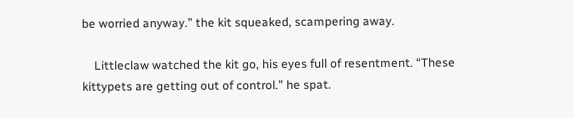be worried anyway.” the kit squeaked, scampering away.

    Littleclaw watched the kit go, his eyes full of resentment. “These kittypets are getting out of control.” he spat.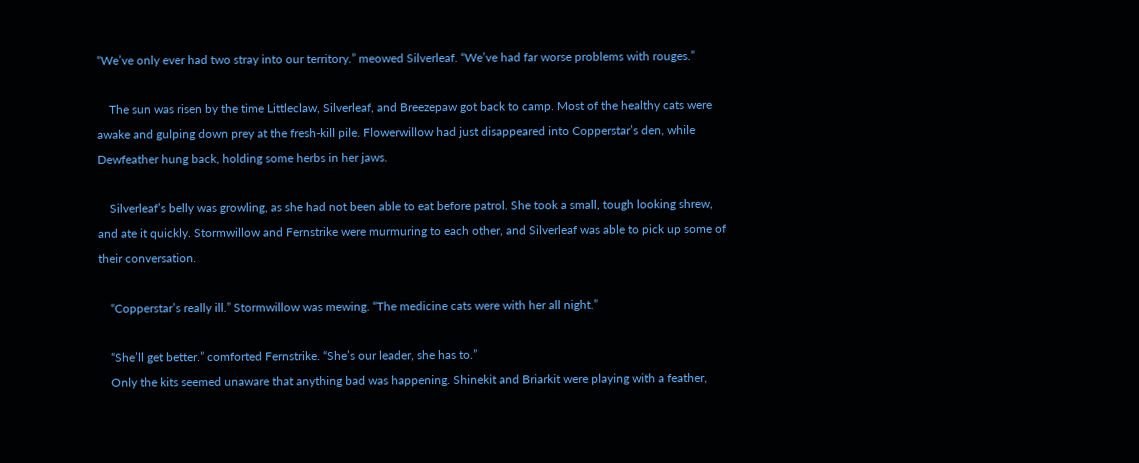“We’ve only ever had two stray into our territory.” meowed Silverleaf. “We’ve had far worse problems with rouges.”

    The sun was risen by the time Littleclaw, Silverleaf, and Breezepaw got back to camp. Most of the healthy cats were awake and gulping down prey at the fresh-kill pile. Flowerwillow had just disappeared into Copperstar’s den, while Dewfeather hung back, holding some herbs in her jaws.

    Silverleaf’s belly was growling, as she had not been able to eat before patrol. She took a small, tough looking shrew, and ate it quickly. Stormwillow and Fernstrike were murmuring to each other, and Silverleaf was able to pick up some of their conversation.

    “Copperstar’s really ill.” Stormwillow was mewing. “The medicine cats were with her all night.”

    “She’ll get better.” comforted Fernstrike. “She’s our leader, she has to.”
    Only the kits seemed unaware that anything bad was happening. Shinekit and Briarkit were playing with a feather,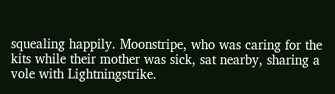squealing happily. Moonstripe, who was caring for the kits while their mother was sick, sat nearby, sharing a vole with Lightningstrike.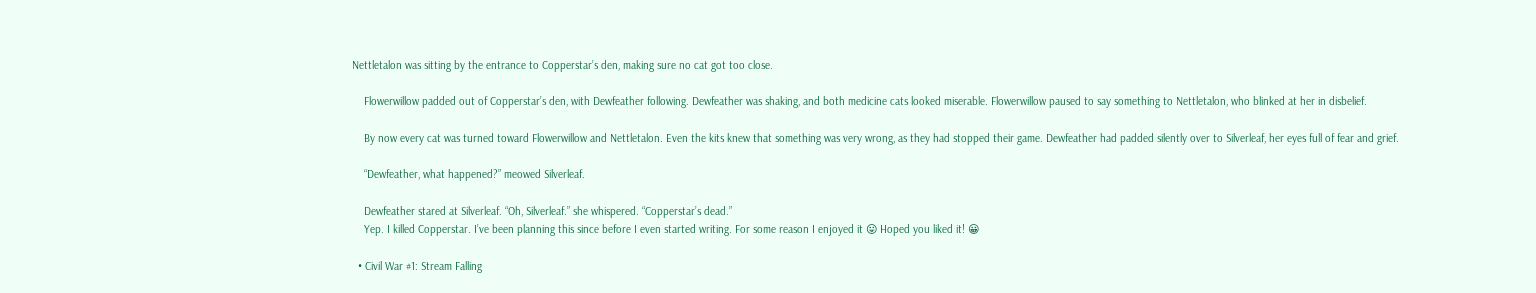Nettletalon was sitting by the entrance to Copperstar’s den, making sure no cat got too close.

    Flowerwillow padded out of Copperstar’s den, with Dewfeather following. Dewfeather was shaking, and both medicine cats looked miserable. Flowerwillow paused to say something to Nettletalon, who blinked at her in disbelief.

    By now every cat was turned toward Flowerwillow and Nettletalon. Even the kits knew that something was very wrong, as they had stopped their game. Dewfeather had padded silently over to Silverleaf, her eyes full of fear and grief.

    “Dewfeather, what happened?” meowed Silverleaf.

    Dewfeather stared at Silverleaf. “Oh, Silverleaf.” she whispered. “Copperstar’s dead.”
    Yep. I killed Copperstar. I’ve been planning this since before I even started writing. For some reason I enjoyed it 😛 Hoped you liked it! 😀

  • Civil War #1: Stream Falling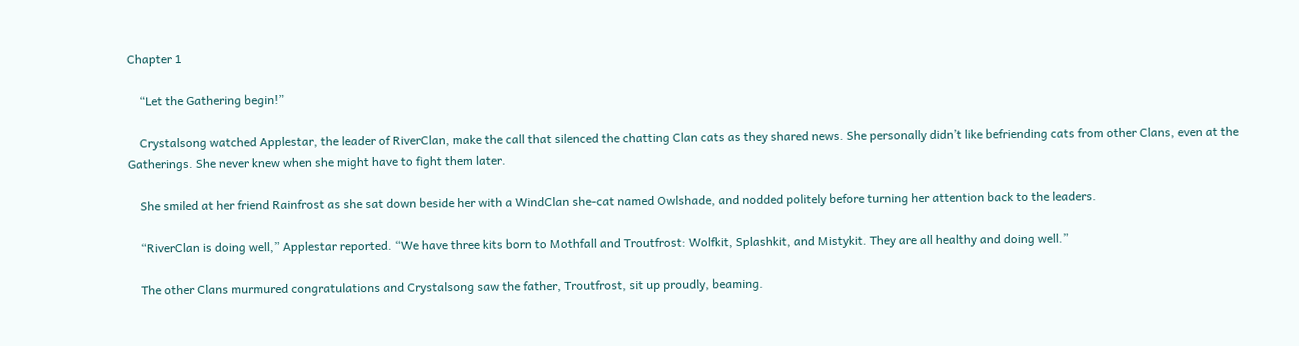Chapter 1

    “Let the Gathering begin!”

    Crystalsong watched Applestar, the leader of RiverClan, make the call that silenced the chatting Clan cats as they shared news. She personally didn’t like befriending cats from other Clans, even at the Gatherings. She never knew when she might have to fight them later.

    She smiled at her friend Rainfrost as she sat down beside her with a WindClan she-cat named Owlshade, and nodded politely before turning her attention back to the leaders.

    “RiverClan is doing well,” Applestar reported. “We have three kits born to Mothfall and Troutfrost: Wolfkit, Splashkit, and Mistykit. They are all healthy and doing well.”

    The other Clans murmured congratulations and Crystalsong saw the father, Troutfrost, sit up proudly, beaming.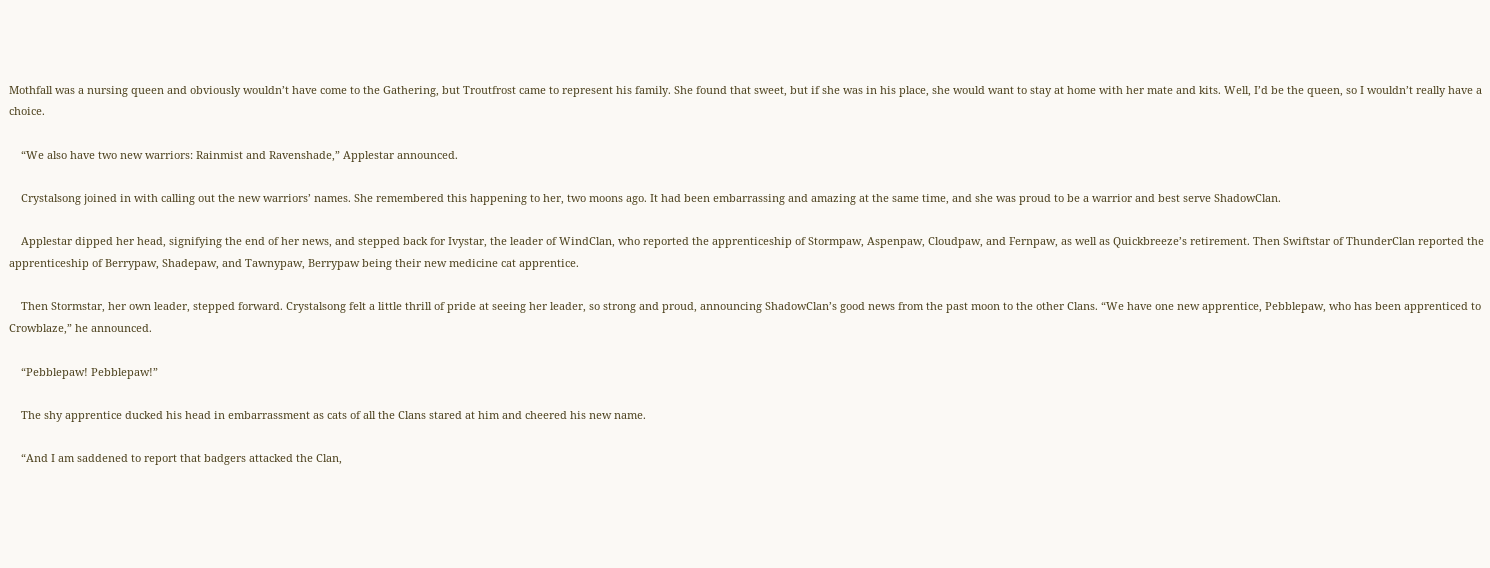Mothfall was a nursing queen and obviously wouldn’t have come to the Gathering, but Troutfrost came to represent his family. She found that sweet, but if she was in his place, she would want to stay at home with her mate and kits. Well, I’d be the queen, so I wouldn’t really have a choice.

    “We also have two new warriors: Rainmist and Ravenshade,” Applestar announced.

    Crystalsong joined in with calling out the new warriors’ names. She remembered this happening to her, two moons ago. It had been embarrassing and amazing at the same time, and she was proud to be a warrior and best serve ShadowClan.

    Applestar dipped her head, signifying the end of her news, and stepped back for Ivystar, the leader of WindClan, who reported the apprenticeship of Stormpaw, Aspenpaw, Cloudpaw, and Fernpaw, as well as Quickbreeze’s retirement. Then Swiftstar of ThunderClan reported the apprenticeship of Berrypaw, Shadepaw, and Tawnypaw, Berrypaw being their new medicine cat apprentice.

    Then Stormstar, her own leader, stepped forward. Crystalsong felt a little thrill of pride at seeing her leader, so strong and proud, announcing ShadowClan’s good news from the past moon to the other Clans. “We have one new apprentice, Pebblepaw, who has been apprenticed to Crowblaze,” he announced.

    “Pebblepaw! Pebblepaw!”

    The shy apprentice ducked his head in embarrassment as cats of all the Clans stared at him and cheered his new name.

    “And I am saddened to report that badgers attacked the Clan,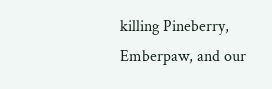killing Pineberry, Emberpaw, and our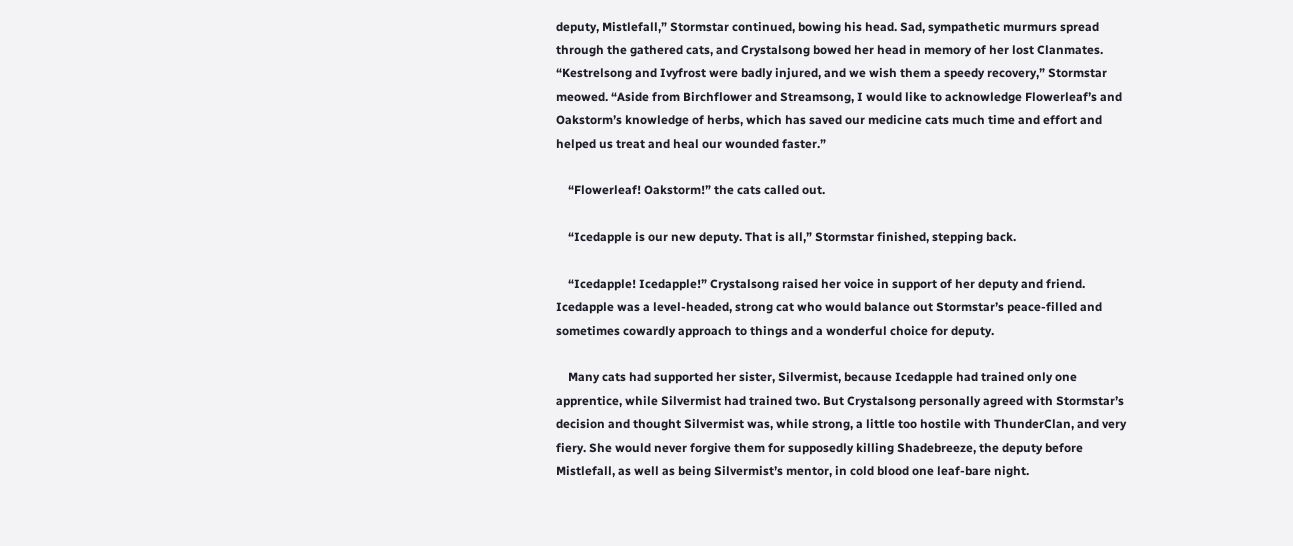deputy, Mistlefall,” Stormstar continued, bowing his head. Sad, sympathetic murmurs spread through the gathered cats, and Crystalsong bowed her head in memory of her lost Clanmates. “Kestrelsong and Ivyfrost were badly injured, and we wish them a speedy recovery,” Stormstar meowed. “Aside from Birchflower and Streamsong, I would like to acknowledge Flowerleaf’s and Oakstorm’s knowledge of herbs, which has saved our medicine cats much time and effort and helped us treat and heal our wounded faster.”

    “Flowerleaf! Oakstorm!” the cats called out.

    “Icedapple is our new deputy. That is all,” Stormstar finished, stepping back.

    “Icedapple! Icedapple!” Crystalsong raised her voice in support of her deputy and friend. Icedapple was a level-headed, strong cat who would balance out Stormstar’s peace-filled and sometimes cowardly approach to things and a wonderful choice for deputy.

    Many cats had supported her sister, Silvermist, because Icedapple had trained only one apprentice, while Silvermist had trained two. But Crystalsong personally agreed with Stormstar’s decision and thought Silvermist was, while strong, a little too hostile with ThunderClan, and very fiery. She would never forgive them for supposedly killing Shadebreeze, the deputy before Mistlefall, as well as being Silvermist’s mentor, in cold blood one leaf-bare night.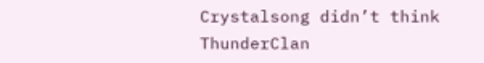Crystalsong didn’t think ThunderClan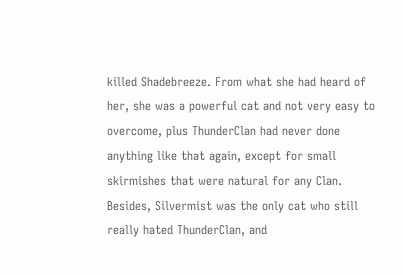killed Shadebreeze. From what she had heard of her, she was a powerful cat and not very easy to overcome, plus ThunderClan had never done anything like that again, except for small skirmishes that were natural for any Clan. Besides, Silvermist was the only cat who still really hated ThunderClan, and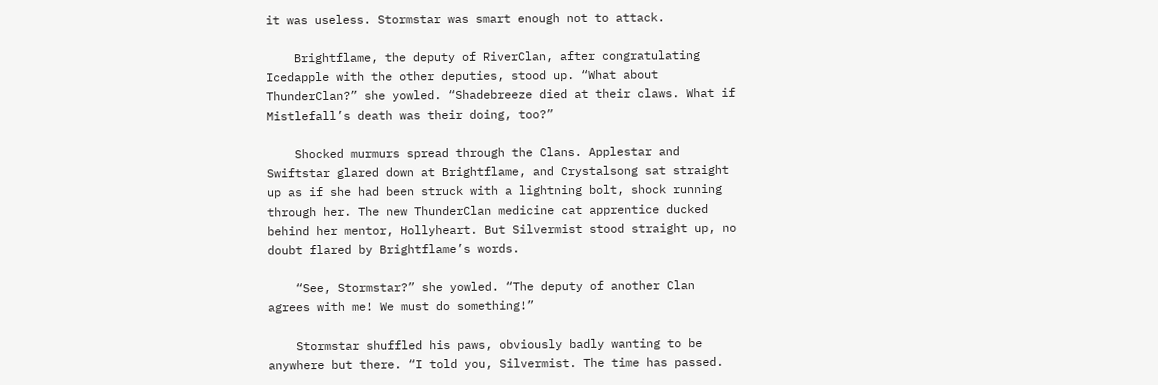it was useless. Stormstar was smart enough not to attack.

    Brightflame, the deputy of RiverClan, after congratulating Icedapple with the other deputies, stood up. “What about ThunderClan?” she yowled. “Shadebreeze died at their claws. What if Mistlefall’s death was their doing, too?”

    Shocked murmurs spread through the Clans. Applestar and Swiftstar glared down at Brightflame, and Crystalsong sat straight up as if she had been struck with a lightning bolt, shock running through her. The new ThunderClan medicine cat apprentice ducked behind her mentor, Hollyheart. But Silvermist stood straight up, no doubt flared by Brightflame’s words.

    “See, Stormstar?” she yowled. “The deputy of another Clan agrees with me! We must do something!”

    Stormstar shuffled his paws, obviously badly wanting to be anywhere but there. “I told you, Silvermist. The time has passed.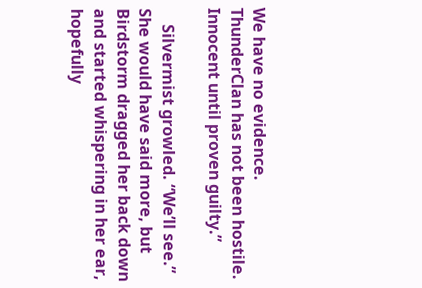We have no evidence. ThunderClan has not been hostile. Innocent until proven guilty.”

    Silvermist growled. “We’ll see.” She would have said more, but Birdstorm dragged her back down and started whispering in her ear, hopefully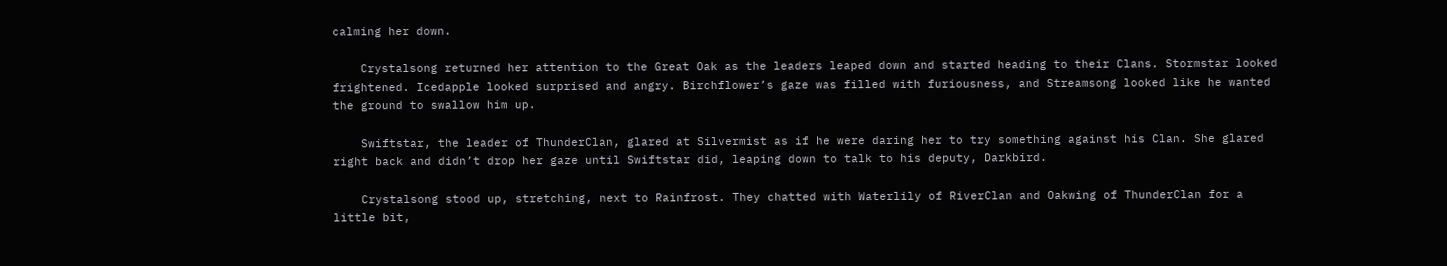calming her down.

    Crystalsong returned her attention to the Great Oak as the leaders leaped down and started heading to their Clans. Stormstar looked frightened. Icedapple looked surprised and angry. Birchflower’s gaze was filled with furiousness, and Streamsong looked like he wanted the ground to swallow him up.

    Swiftstar, the leader of ThunderClan, glared at Silvermist as if he were daring her to try something against his Clan. She glared right back and didn’t drop her gaze until Swiftstar did, leaping down to talk to his deputy, Darkbird.

    Crystalsong stood up, stretching, next to Rainfrost. They chatted with Waterlily of RiverClan and Oakwing of ThunderClan for a little bit,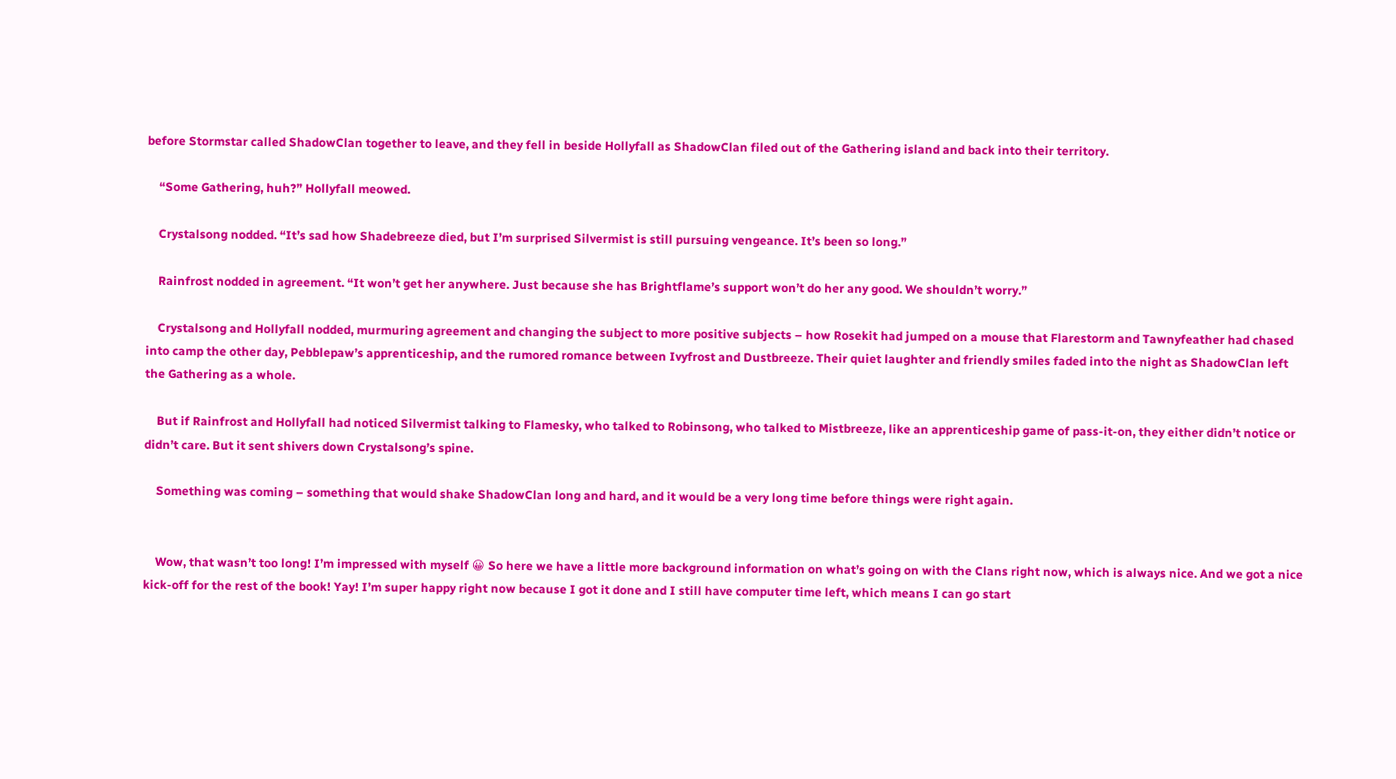before Stormstar called ShadowClan together to leave, and they fell in beside Hollyfall as ShadowClan filed out of the Gathering island and back into their territory.

    “Some Gathering, huh?” Hollyfall meowed.

    Crystalsong nodded. “It’s sad how Shadebreeze died, but I’m surprised Silvermist is still pursuing vengeance. It’s been so long.”

    Rainfrost nodded in agreement. “It won’t get her anywhere. Just because she has Brightflame’s support won’t do her any good. We shouldn’t worry.”

    Crystalsong and Hollyfall nodded, murmuring agreement and changing the subject to more positive subjects – how Rosekit had jumped on a mouse that Flarestorm and Tawnyfeather had chased into camp the other day, Pebblepaw’s apprenticeship, and the rumored romance between Ivyfrost and Dustbreeze. Their quiet laughter and friendly smiles faded into the night as ShadowClan left the Gathering as a whole.

    But if Rainfrost and Hollyfall had noticed Silvermist talking to Flamesky, who talked to Robinsong, who talked to Mistbreeze, like an apprenticeship game of pass-it-on, they either didn’t notice or didn’t care. But it sent shivers down Crystalsong’s spine.

    Something was coming – something that would shake ShadowClan long and hard, and it would be a very long time before things were right again.


    Wow, that wasn’t too long! I’m impressed with myself 😀 So here we have a little more background information on what’s going on with the Clans right now, which is always nice. And we got a nice kick-off for the rest of the book! Yay! I’m super happy right now because I got it done and I still have computer time left, which means I can go start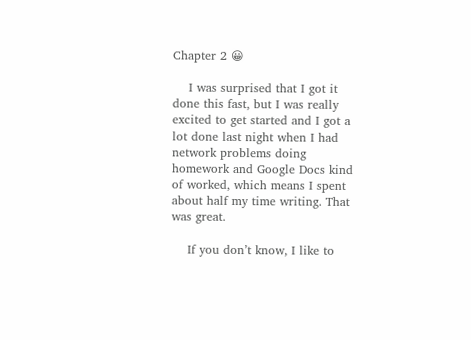Chapter 2 😀

    I was surprised that I got it done this fast, but I was really excited to get started and I got a lot done last night when I had network problems doing homework and Google Docs kind of worked, which means I spent about half my time writing. That was great.

    If you don’t know, I like to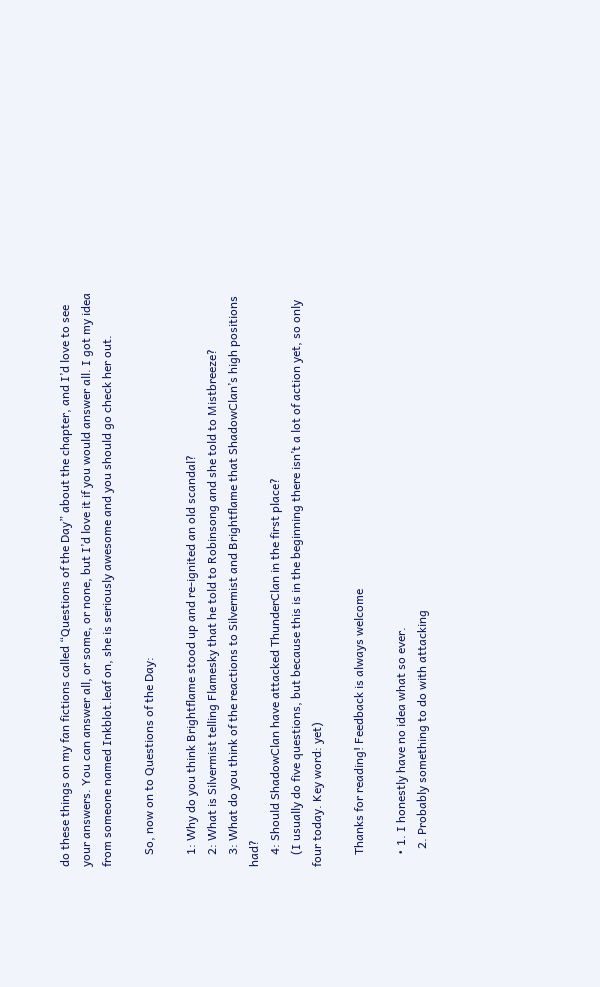do these things on my fan fictions called “Questions of the Day” about the chapter, and I’d love to see your answers. You can answer all, or some, or none, but I’d love it if you would answer all. I got my idea from someone named Inkblot.leaf on, she is seriously awesome and you should go check her out.

    So, now on to Questions of the Day:

    1: Why do you think Brightflame stood up and re-ignited an old scandal?
    2: What is Silvermist telling Flamesky that he told to Robinsong and she told to Mistbreeze?
    3: What do you think of the reactions to Silvermist and Brightflame that ShadowClan’s high positions had?
    4: Should ShadowClan have attacked ThunderClan in the first place?
    (I usually do five questions, but because this is in the beginning there isn’t a lot of action yet, so only four today. Key word: yet)

    Thanks for reading! Feedback is always welcome

    • 1. I honestly have no idea what so ever.
      2. Probably something to do with attacking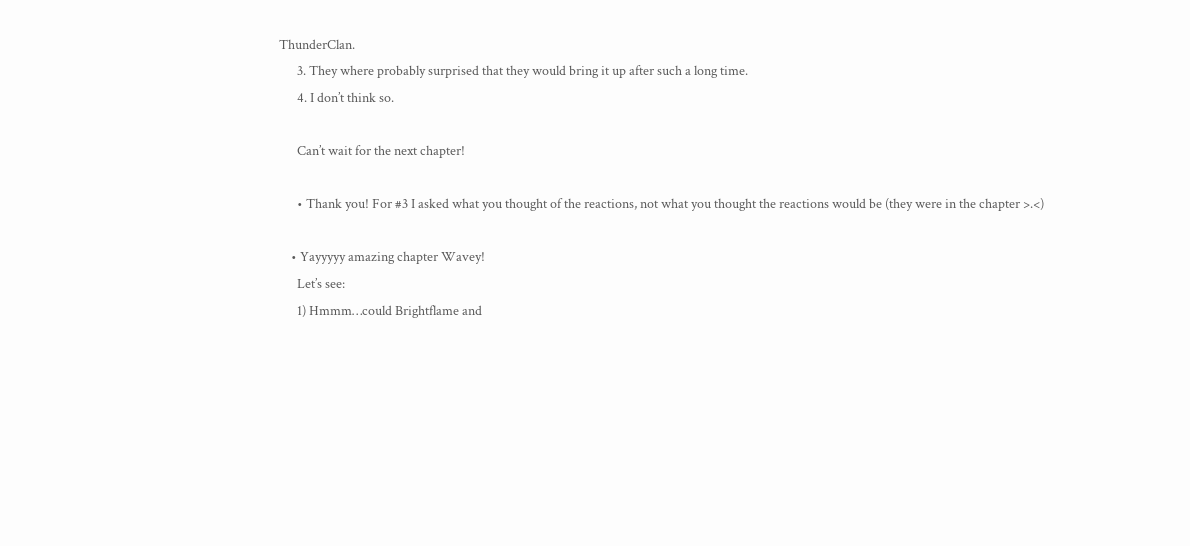ThunderClan.
      3. They where probably surprised that they would bring it up after such a long time.
      4. I don’t think so.

      Can’t wait for the next chapter!

      • Thank you! For #3 I asked what you thought of the reactions, not what you thought the reactions would be (they were in the chapter >.<)

    • Yayyyyy amazing chapter Wavey!
      Let’s see:
      1) Hmmm…could Brightflame and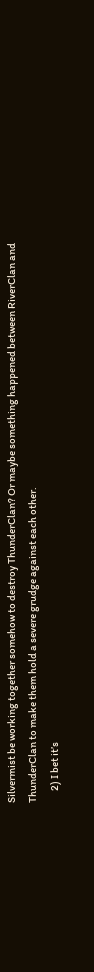Silvermist be working together somehow to destroy ThunderClan? Or maybe something happened between RiverClan and ThunderClan to make them hold a severe grudge against each other.
      2) I bet it’s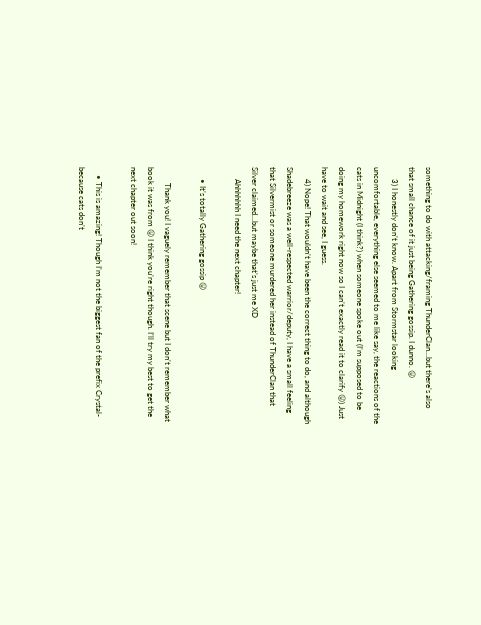something to do with attacking/framing ThunderClan…but there’s also that small chance of it just being Gathering gossip. I dunno. 😛
      3) I honestly don’t know. Apart from Stormstar looking uncomfortable, everything else seemed to me like say, the reactions of the cats in Midnight (I think?) when someone spoke out (I’m supposed to be doing my homework right now so I can’t exactly read it to clarify 😛) Just have to wait and see, I guess.
      4) Nope! That wouldn’t have been the correct thing to do, and although Shadebreeze was a well-respected warrior/deputy, I have a small feeling that Silvermist or someone murdered her instead of ThunderClan that Silver claimed…but maybe that’s just me XD
      Ahhhhhhh I need the next chapter!

      • It’s totally Gathering gossip 😛

        Thank you! I vaguely remember that scene but I don’t remember what book it was from 😛 I think you’re right though. I’ll try my best to get the next chapter out soon!

    • This is amazing! Though I’m not the biggest fan of the prefix Crystal- because cats don’t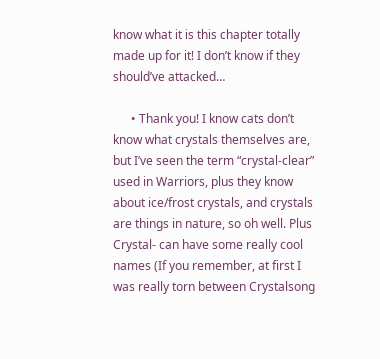know what it is this chapter totally made up for it! I don’t know if they should’ve attacked…

      • Thank you! I know cats don’t know what crystals themselves are, but I’ve seen the term “crystal-clear” used in Warriors, plus they know about ice/frost crystals, and crystals are things in nature, so oh well. Plus Crystal- can have some really cool names (If you remember, at first I was really torn between Crystalsong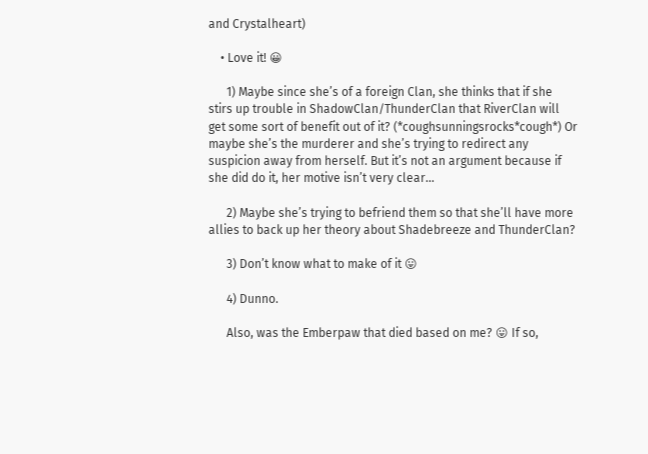and Crystalheart)

    • Love it! 😀

      1) Maybe since she’s of a foreign Clan, she thinks that if she stirs up trouble in ShadowClan/ThunderClan that RiverClan will get some sort of benefit out of it? (*coughsunningsrocks*cough*) Or maybe she’s the murderer and she’s trying to redirect any suspicion away from herself. But it’s not an argument because if she did do it, her motive isn’t very clear…

      2) Maybe she’s trying to befriend them so that she’ll have more allies to back up her theory about Shadebreeze and ThunderClan?

      3) Don’t know what to make of it 😛

      4) Dunno.

      Also, was the Emberpaw that died based on me? 😛 If so,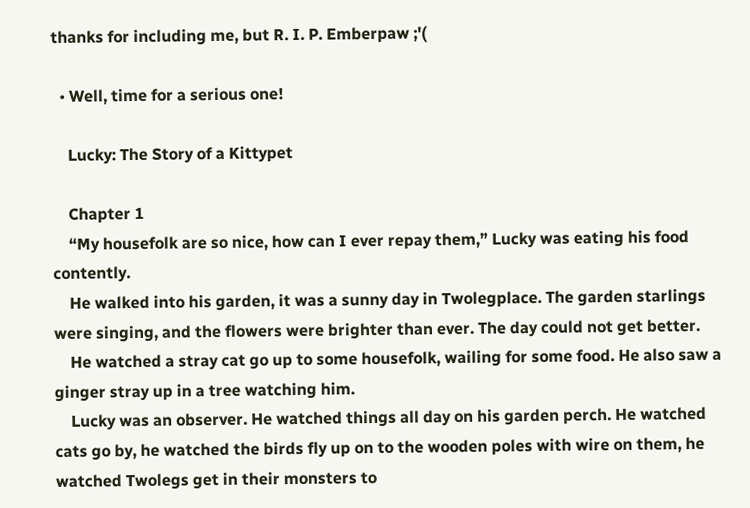thanks for including me, but R. I. P. Emberpaw ;'(

  • Well, time for a serious one!

    Lucky: The Story of a Kittypet

    Chapter 1
    “My housefolk are so nice, how can I ever repay them,” Lucky was eating his food contently.
    He walked into his garden, it was a sunny day in Twolegplace. The garden starlings were singing, and the flowers were brighter than ever. The day could not get better.
    He watched a stray cat go up to some housefolk, wailing for some food. He also saw a ginger stray up in a tree watching him.
    Lucky was an observer. He watched things all day on his garden perch. He watched cats go by, he watched the birds fly up on to the wooden poles with wire on them, he watched Twolegs get in their monsters to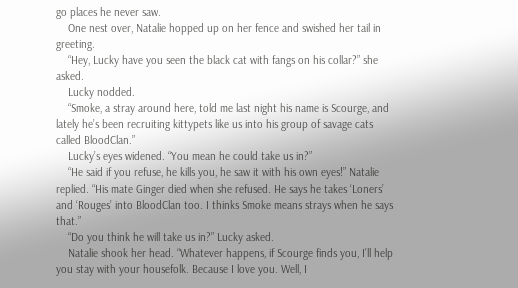go places he never saw.
    One nest over, Natalie hopped up on her fence and swished her tail in greeting.
    “Hey, Lucky have you seen the black cat with fangs on his collar?” she asked.
    Lucky nodded.
    “Smoke, a stray around here, told me last night his name is Scourge, and lately he’s been recruiting kittypets like us into his group of savage cats called BloodClan.”
    Lucky’s eyes widened. “You mean he could take us in?”
    “He said if you refuse, he kills you, he saw it with his own eyes!” Natalie replied. “His mate Ginger died when she refused. He says he takes ‘Loners’ and ‘Rouges’ into BloodClan too. I thinks Smoke means strays when he says that.”
    “Do you think he will take us in?” Lucky asked.
    Natalie shook her head. “Whatever happens, if Scourge finds you, I’ll help you stay with your housefolk. Because I love you. Well, I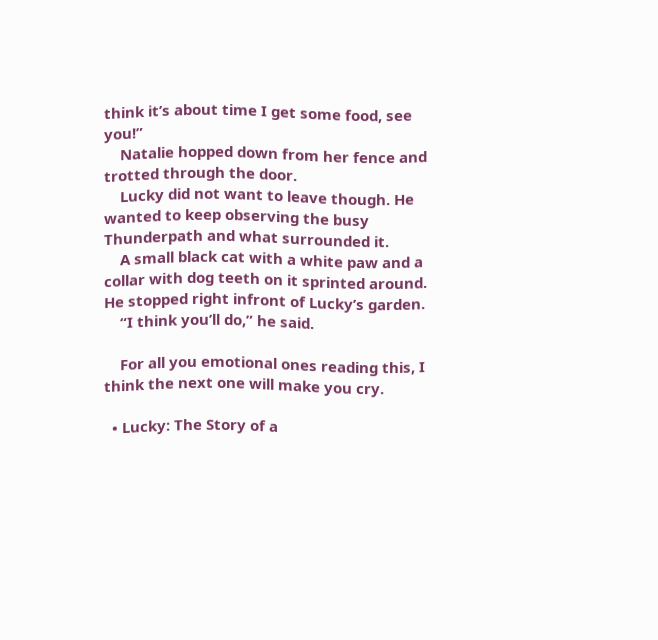think it’s about time I get some food, see you!”
    Natalie hopped down from her fence and trotted through the door.
    Lucky did not want to leave though. He wanted to keep observing the busy Thunderpath and what surrounded it.
    A small black cat with a white paw and a collar with dog teeth on it sprinted around. He stopped right infront of Lucky’s garden.
    “I think you’ll do,” he said.

    For all you emotional ones reading this, I think the next one will make you cry.

  • Lucky: The Story of a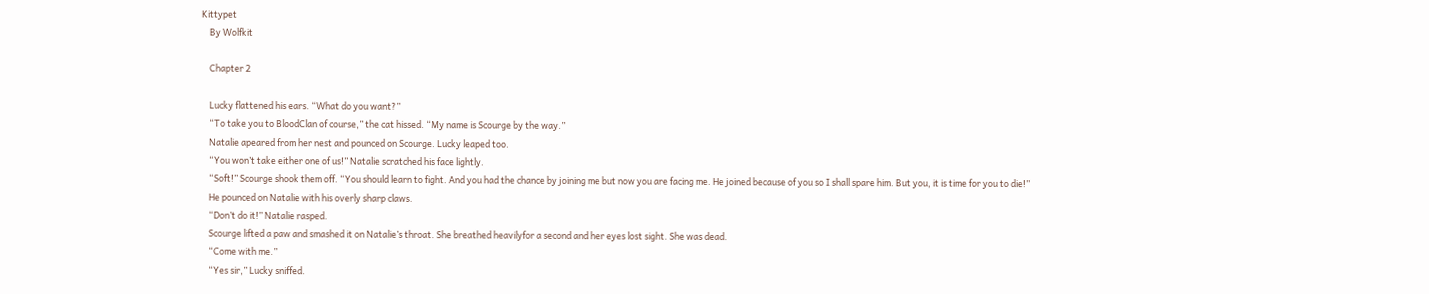Kittypet
    By Wolfkit

    Chapter 2

    Lucky flattened his ears. “What do you want?”
    “To take you to BloodClan of course,” the cat hissed. “My name is Scourge by the way.”
    Natalie apeared from her nest and pounced on Scourge. Lucky leaped too.
    “You won’t take either one of us!” Natalie scratched his face lightly.
    “Soft!” Scourge shook them off. “You should learn to fight. And you had the chance by joining me but now you are facing me. He joined because of you so I shall spare him. But you, it is time for you to die!”
    He pounced on Natalie with his overly sharp claws.
    “Don’t do it!” Natalie rasped.
    Scourge lifted a paw and smashed it on Natalie’s throat. She breathed heavilyfor a second and her eyes lost sight. She was dead.
    “Come with me.”
    “Yes sir,” Lucky sniffed.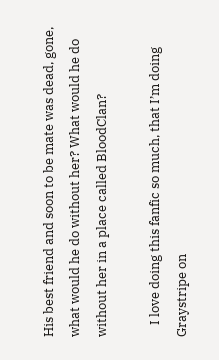His best friend and soon to be mate was dead, gone, what would he do without her? What would he do without her in a place called BloodClan?

    I love doing this fanfic so much, that I’m doing Graystripe on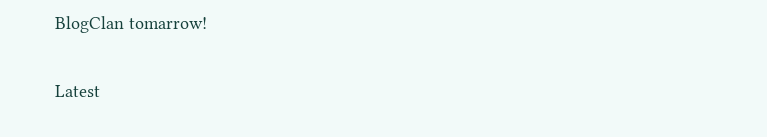BlogClan tomarrow!

Latest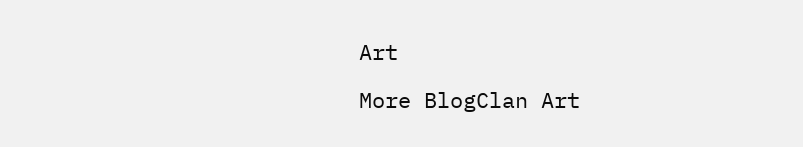Art

More BlogClan Art